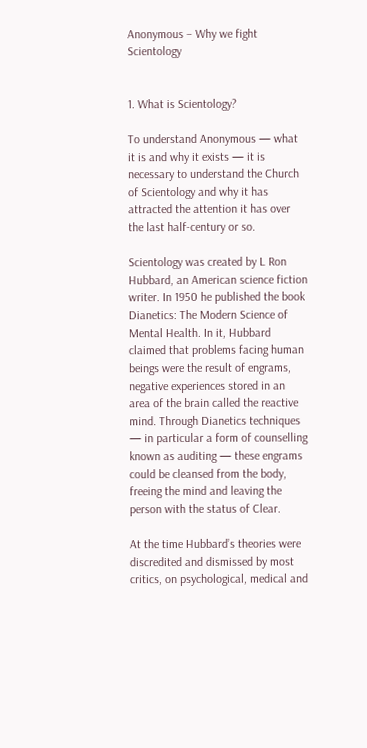Anonymous – Why we fight Scientology


1. What is Scientology?

To understand Anonymous — what it is and why it exists — it is necessary to understand the Church of Scientology and why it has attracted the attention it has over the last half-century or so.

Scientology was created by L Ron Hubbard, an American science fiction writer. In 1950 he published the book Dianetics: The Modern Science of Mental Health. In it, Hubbard claimed that problems facing human beings were the result of engrams, negative experiences stored in an area of the brain called the reactive mind. Through Dianetics techniques — in particular a form of counselling known as auditing — these engrams could be cleansed from the body, freeing the mind and leaving the person with the status of Clear.

At the time Hubbard’s theories were discredited and dismissed by most critics, on psychological, medical and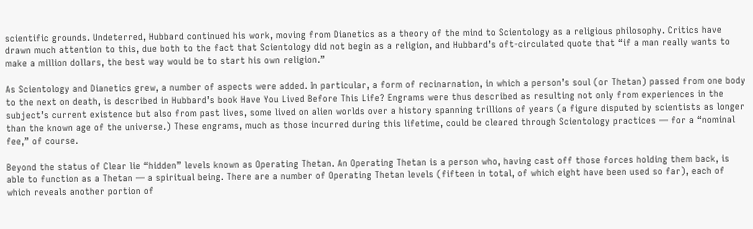scientific grounds. Undeterred, Hubbard continued his work, moving from Dianetics as a theory of the mind to Scientology as a religious philosophy. Critics have drawn much attention to this, due both to the fact that Scientology did not begin as a religion, and Hubbard’s oft-circulated quote that “if a man really wants to make a million dollars, the best way would be to start his own religion.”

As Scientology and Dianetics grew, a number of aspects were added. In particular, a form of recinarnation, in which a person’s soul (or Thetan) passed from one body to the next on death, is described in Hubbard’s book Have You Lived Before This Life? Engrams were thus described as resulting not only from experiences in the subject’s current existence but also from past lives, some lived on alien worlds over a history spanning trillions of years (a figure disputed by scientists as longer than the known age of the universe.) These engrams, much as those incurred during this lifetime, could be cleared through Scientology practices — for a “nominal fee,” of course.

Beyond the status of Clear lie “hidden” levels known as Operating Thetan. An Operating Thetan is a person who, having cast off those forces holding them back, is able to function as a Thetan — a spiritual being. There are a number of Operating Thetan levels (fifteen in total, of which eight have been used so far), each of which reveals another portion of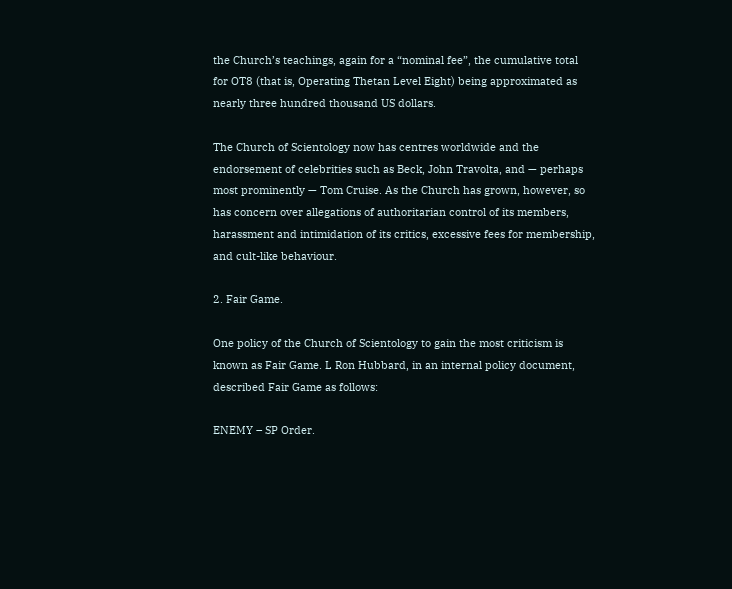the Church’s teachings, again for a “nominal fee”, the cumulative total for OT8 (that is, Operating Thetan Level Eight) being approximated as nearly three hundred thousand US dollars.

The Church of Scientology now has centres worldwide and the endorsement of celebrities such as Beck, John Travolta, and — perhaps most prominently — Tom Cruise. As the Church has grown, however, so has concern over allegations of authoritarian control of its members, harassment and intimidation of its critics, excessive fees for membership, and cult-like behaviour.

2. Fair Game.

One policy of the Church of Scientology to gain the most criticism is known as Fair Game. L Ron Hubbard, in an internal policy document, described Fair Game as follows:

ENEMY – SP Order.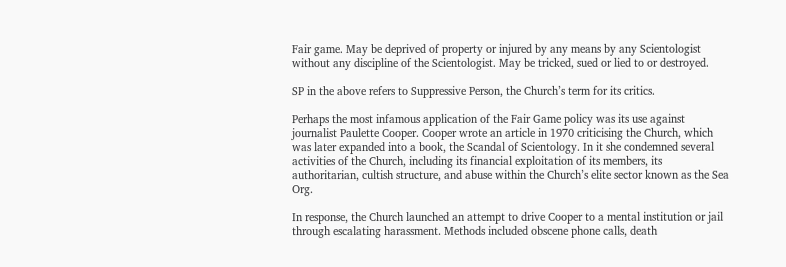Fair game. May be deprived of property or injured by any means by any Scientologist without any discipline of the Scientologist. May be tricked, sued or lied to or destroyed.

SP in the above refers to Suppressive Person, the Church’s term for its critics.

Perhaps the most infamous application of the Fair Game policy was its use against journalist Paulette Cooper. Cooper wrote an article in 1970 criticising the Church, which was later expanded into a book, the Scandal of Scientology. In it she condemned several activities of the Church, including its financial exploitation of its members, its authoritarian, cultish structure, and abuse within the Church’s elite sector known as the Sea Org.

In response, the Church launched an attempt to drive Cooper to a mental institution or jail through escalating harassment. Methods included obscene phone calls, death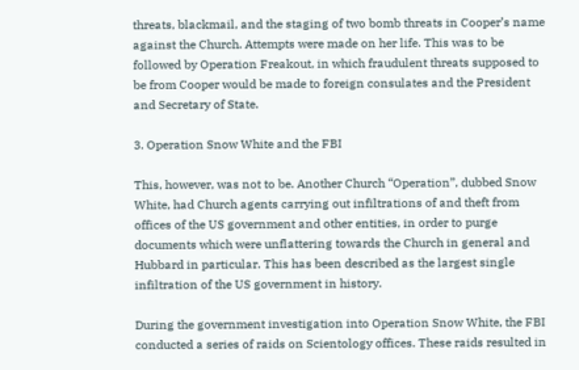threats, blackmail, and the staging of two bomb threats in Cooper’s name against the Church. Attempts were made on her life. This was to be followed by Operation Freakout, in which fraudulent threats supposed to be from Cooper would be made to foreign consulates and the President and Secretary of State.

3. Operation Snow White and the FBI

This, however, was not to be. Another Church “Operation”, dubbed Snow White, had Church agents carrying out infiltrations of and theft from offices of the US government and other entities, in order to purge documents which were unflattering towards the Church in general and Hubbard in particular. This has been described as the largest single infiltration of the US government in history.

During the government investigation into Operation Snow White, the FBI conducted a series of raids on Scientology offices. These raids resulted in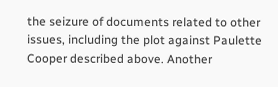the seizure of documents related to other issues, including the plot against Paulette Cooper described above. Another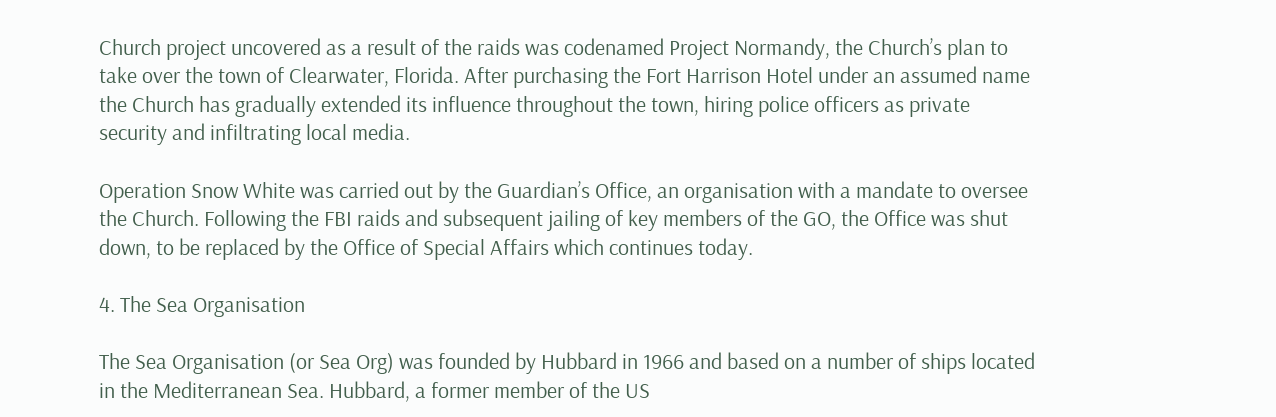Church project uncovered as a result of the raids was codenamed Project Normandy, the Church’s plan to take over the town of Clearwater, Florida. After purchasing the Fort Harrison Hotel under an assumed name the Church has gradually extended its influence throughout the town, hiring police officers as private security and infiltrating local media.

Operation Snow White was carried out by the Guardian’s Office, an organisation with a mandate to oversee the Church. Following the FBI raids and subsequent jailing of key members of the GO, the Office was shut down, to be replaced by the Office of Special Affairs which continues today.

4. The Sea Organisation

The Sea Organisation (or Sea Org) was founded by Hubbard in 1966 and based on a number of ships located in the Mediterranean Sea. Hubbard, a former member of the US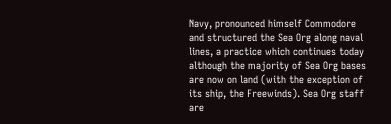Navy, pronounced himself Commodore and structured the Sea Org along naval lines, a practice which continues today although the majority of Sea Org bases are now on land (with the exception of its ship, the Freewinds). Sea Org staff are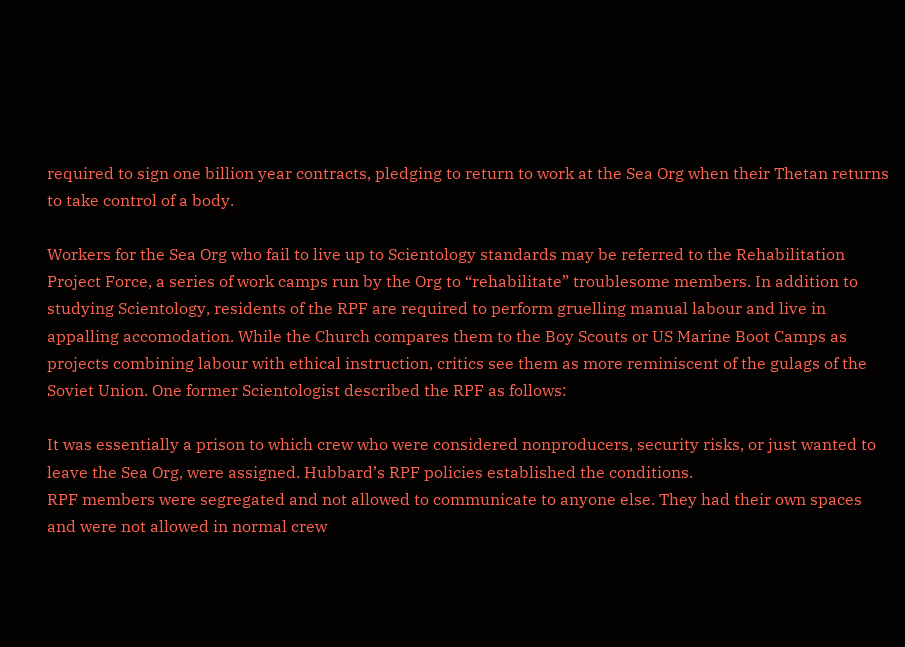required to sign one billion year contracts, pledging to return to work at the Sea Org when their Thetan returns to take control of a body.

Workers for the Sea Org who fail to live up to Scientology standards may be referred to the Rehabilitation Project Force, a series of work camps run by the Org to “rehabilitate” troublesome members. In addition to studying Scientology, residents of the RPF are required to perform gruelling manual labour and live in appalling accomodation. While the Church compares them to the Boy Scouts or US Marine Boot Camps as projects combining labour with ethical instruction, critics see them as more reminiscent of the gulags of the Soviet Union. One former Scientologist described the RPF as follows:

It was essentially a prison to which crew who were considered nonproducers, security risks, or just wanted to leave the Sea Org, were assigned. Hubbard’s RPF policies established the conditions.
RPF members were segregated and not allowed to communicate to anyone else. They had their own spaces and were not allowed in normal crew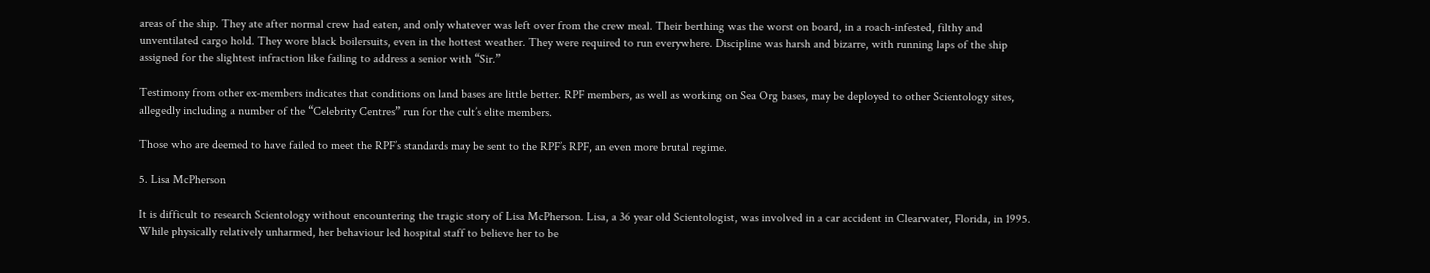areas of the ship. They ate after normal crew had eaten, and only whatever was left over from the crew meal. Their berthing was the worst on board, in a roach-infested, filthy and unventilated cargo hold. They wore black boilersuits, even in the hottest weather. They were required to run everywhere. Discipline was harsh and bizarre, with running laps of the ship assigned for the slightest infraction like failing to address a senior with “Sir.”

Testimony from other ex-members indicates that conditions on land bases are little better. RPF members, as well as working on Sea Org bases, may be deployed to other Scientology sites, allegedly including a number of the “Celebrity Centres” run for the cult’s elite members.

Those who are deemed to have failed to meet the RPF’s standards may be sent to the RPF’s RPF, an even more brutal regime.

5. Lisa McPherson

It is difficult to research Scientology without encountering the tragic story of Lisa McPherson. Lisa, a 36 year old Scientologist, was involved in a car accident in Clearwater, Florida, in 1995. While physically relatively unharmed, her behaviour led hospital staff to believe her to be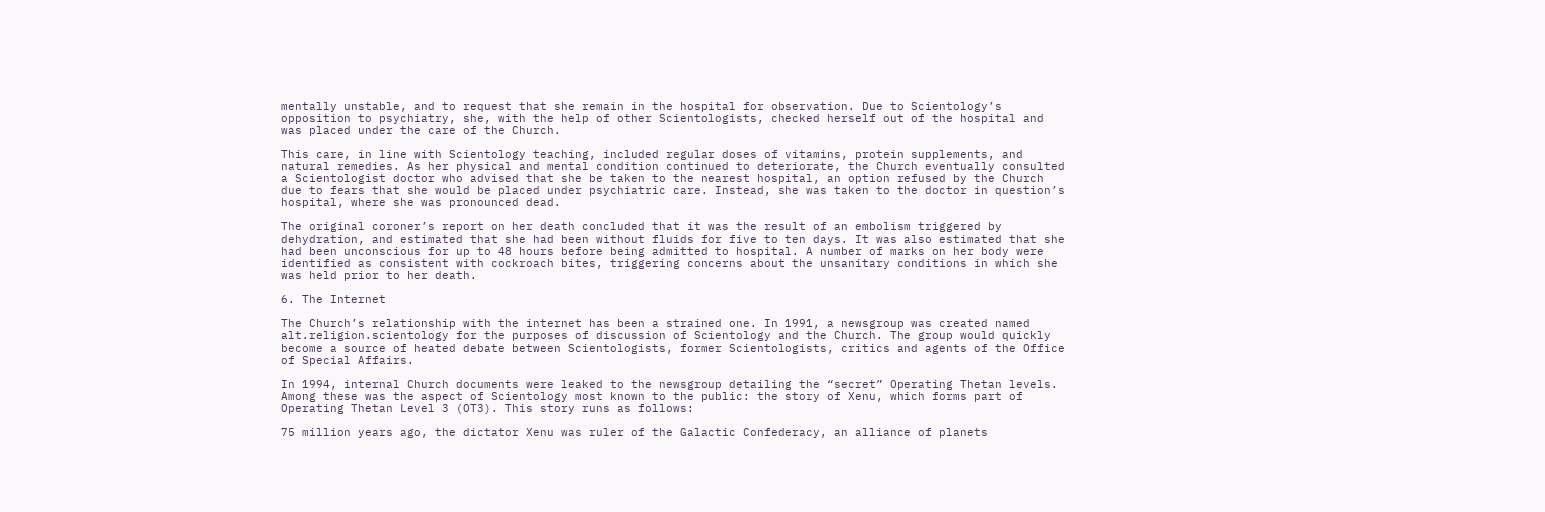mentally unstable, and to request that she remain in the hospital for observation. Due to Scientology’s opposition to psychiatry, she, with the help of other Scientologists, checked herself out of the hospital and was placed under the care of the Church.

This care, in line with Scientology teaching, included regular doses of vitamins, protein supplements, and natural remedies. As her physical and mental condition continued to deteriorate, the Church eventually consulted a Scientologist doctor who advised that she be taken to the nearest hospital, an option refused by the Church due to fears that she would be placed under psychiatric care. Instead, she was taken to the doctor in question’s hospital, where she was pronounced dead.

The original coroner’s report on her death concluded that it was the result of an embolism triggered by dehydration, and estimated that she had been without fluids for five to ten days. It was also estimated that she had been unconscious for up to 48 hours before being admitted to hospital. A number of marks on her body were identified as consistent with cockroach bites, triggering concerns about the unsanitary conditions in which she was held prior to her death.

6. The Internet

The Church’s relationship with the internet has been a strained one. In 1991, a newsgroup was created named alt.religion.scientology for the purposes of discussion of Scientology and the Church. The group would quickly become a source of heated debate between Scientologists, former Scientologists, critics and agents of the Office of Special Affairs.

In 1994, internal Church documents were leaked to the newsgroup detailing the “secret” Operating Thetan levels. Among these was the aspect of Scientology most known to the public: the story of Xenu, which forms part of Operating Thetan Level 3 (OT3). This story runs as follows:

75 million years ago, the dictator Xenu was ruler of the Galactic Confederacy, an alliance of planets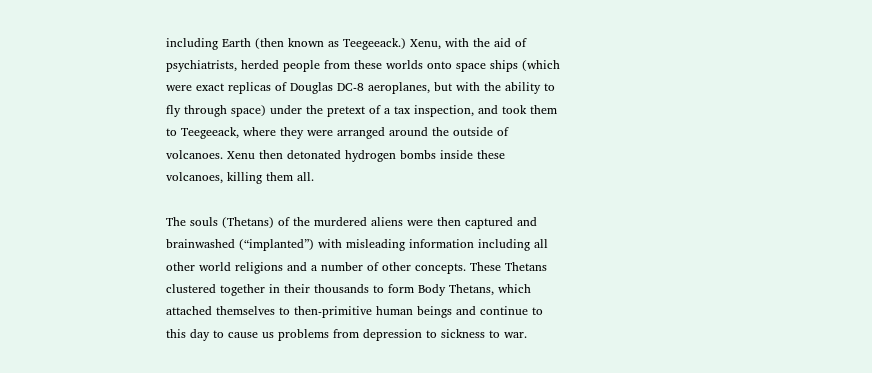including Earth (then known as Teegeeack.) Xenu, with the aid of psychiatrists, herded people from these worlds onto space ships (which were exact replicas of Douglas DC-8 aeroplanes, but with the ability to fly through space) under the pretext of a tax inspection, and took them to Teegeeack, where they were arranged around the outside of volcanoes. Xenu then detonated hydrogen bombs inside these volcanoes, killing them all.

The souls (Thetans) of the murdered aliens were then captured and brainwashed (“implanted”) with misleading information including all other world religions and a number of other concepts. These Thetans clustered together in their thousands to form Body Thetans, which attached themselves to then-primitive human beings and continue to this day to cause us problems from depression to sickness to war.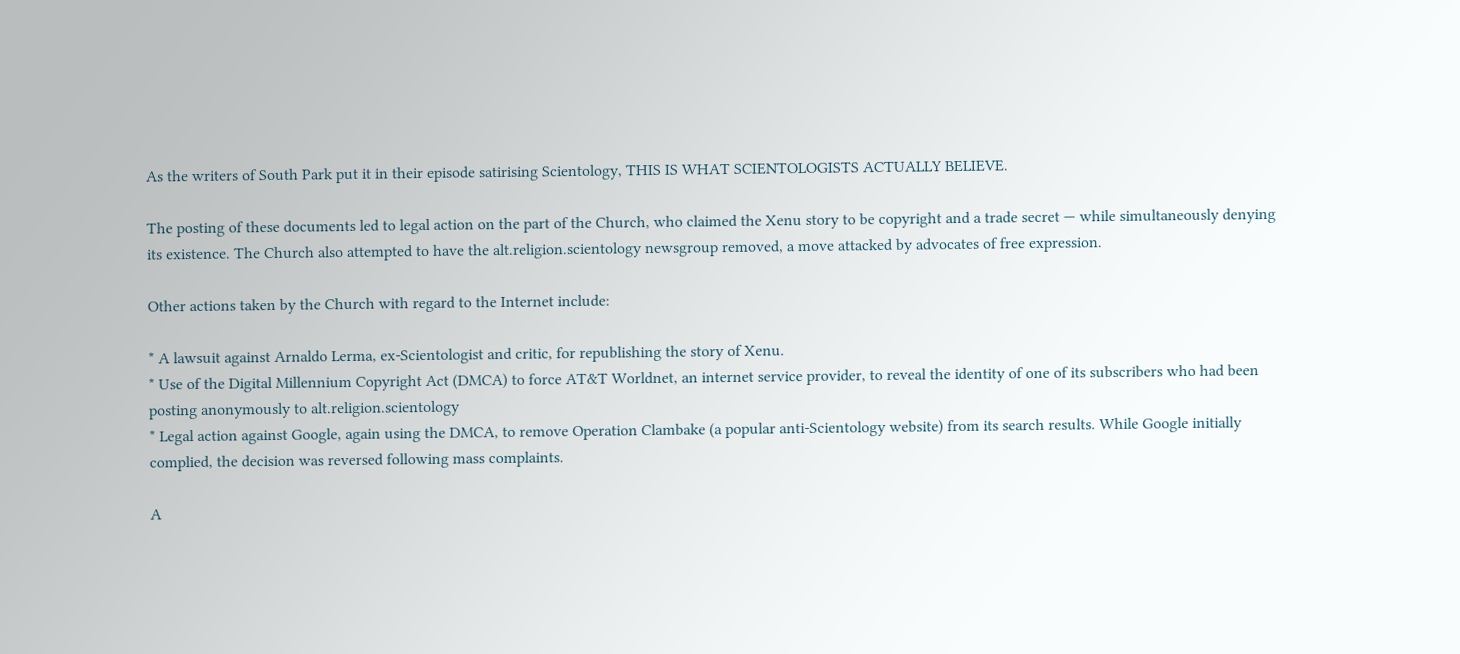As the writers of South Park put it in their episode satirising Scientology, THIS IS WHAT SCIENTOLOGISTS ACTUALLY BELIEVE.

The posting of these documents led to legal action on the part of the Church, who claimed the Xenu story to be copyright and a trade secret — while simultaneously denying its existence. The Church also attempted to have the alt.religion.scientology newsgroup removed, a move attacked by advocates of free expression.

Other actions taken by the Church with regard to the Internet include:

* A lawsuit against Arnaldo Lerma, ex-Scientologist and critic, for republishing the story of Xenu.
* Use of the Digital Millennium Copyright Act (DMCA) to force AT&T Worldnet, an internet service provider, to reveal the identity of one of its subscribers who had been posting anonymously to alt.religion.scientology
* Legal action against Google, again using the DMCA, to remove Operation Clambake (a popular anti-Scientology website) from its search results. While Google initially complied, the decision was reversed following mass complaints.

A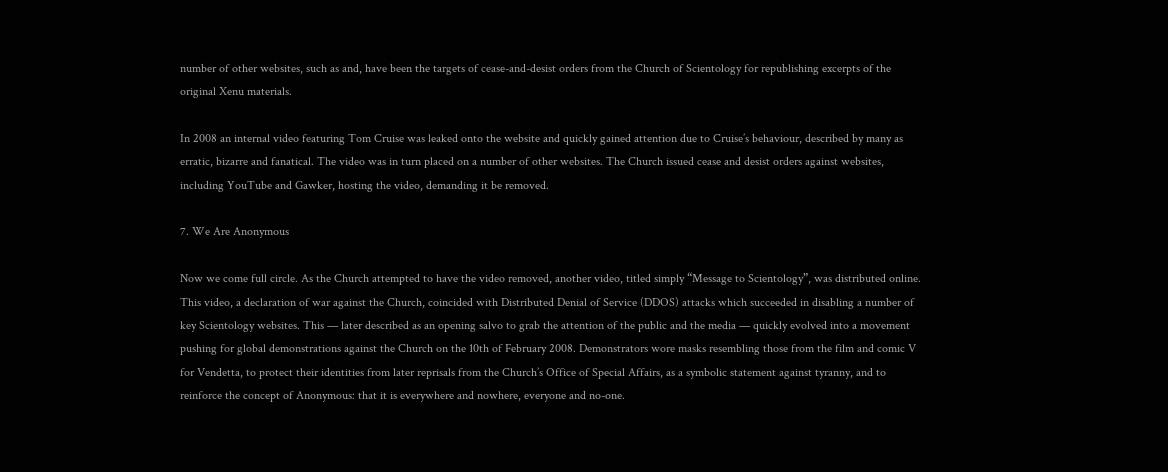number of other websites, such as and, have been the targets of cease-and-desist orders from the Church of Scientology for republishing excerpts of the original Xenu materials.

In 2008 an internal video featuring Tom Cruise was leaked onto the website and quickly gained attention due to Cruise’s behaviour, described by many as erratic, bizarre and fanatical. The video was in turn placed on a number of other websites. The Church issued cease and desist orders against websites, including YouTube and Gawker, hosting the video, demanding it be removed.

7. We Are Anonymous

Now we come full circle. As the Church attempted to have the video removed, another video, titled simply “Message to Scientology”, was distributed online. This video, a declaration of war against the Church, coincided with Distributed Denial of Service (DDOS) attacks which succeeded in disabling a number of key Scientology websites. This — later described as an opening salvo to grab the attention of the public and the media — quickly evolved into a movement pushing for global demonstrations against the Church on the 10th of February 2008. Demonstrators wore masks resembling those from the film and comic V for Vendetta, to protect their identities from later reprisals from the Church’s Office of Special Affairs, as a symbolic statement against tyranny, and to reinforce the concept of Anonymous: that it is everywhere and nowhere, everyone and no-one.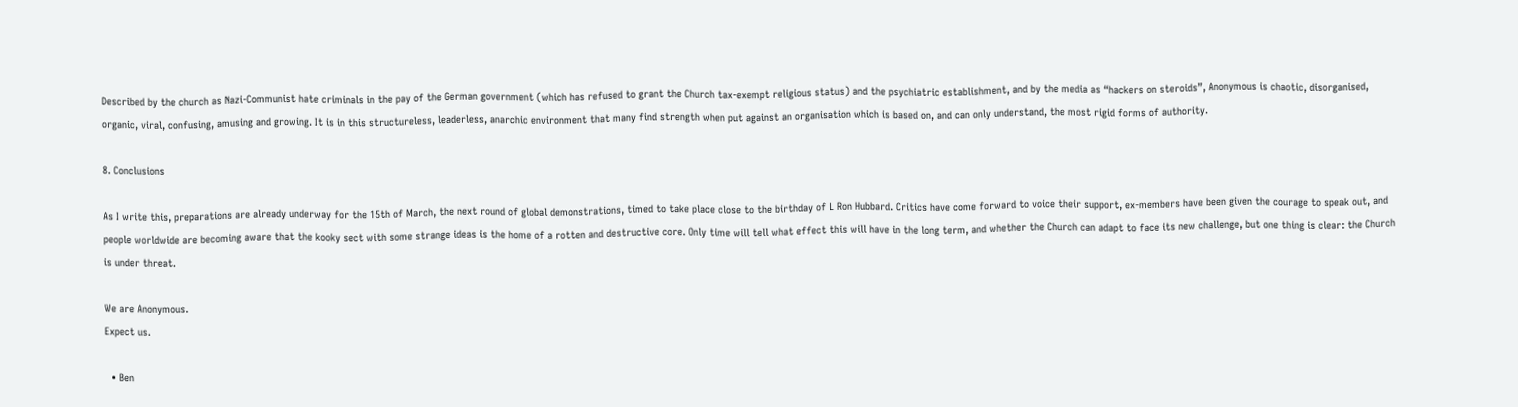Described by the church as Nazi-Communist hate criminals in the pay of the German government (which has refused to grant the Church tax-exempt religious status) and the psychiatric establishment, and by the media as “hackers on steroids”, Anonymous is chaotic, disorganised, organic, viral, confusing, amusing and growing. It is in this structureless, leaderless, anarchic environment that many find strength when put against an organisation which is based on, and can only understand, the most rigid forms of authority.

8. Conclusions

As I write this, preparations are already underway for the 15th of March, the next round of global demonstrations, timed to take place close to the birthday of L Ron Hubbard. Critics have come forward to voice their support, ex-members have been given the courage to speak out, and people worldwide are becoming aware that the kooky sect with some strange ideas is the home of a rotten and destructive core. Only time will tell what effect this will have in the long term, and whether the Church can adapt to face its new challenge, but one thing is clear: the Church is under threat.

We are Anonymous.
Expect us.

  • Ben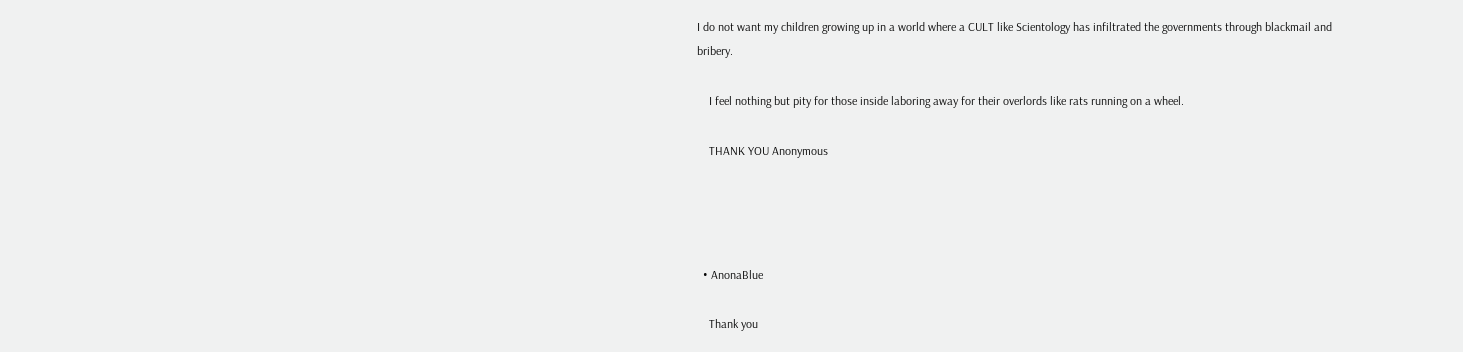I do not want my children growing up in a world where a CULT like Scientology has infiltrated the governments through blackmail and bribery.

    I feel nothing but pity for those inside laboring away for their overlords like rats running on a wheel.

    THANK YOU Anonymous




  • AnonaBlue

    Thank you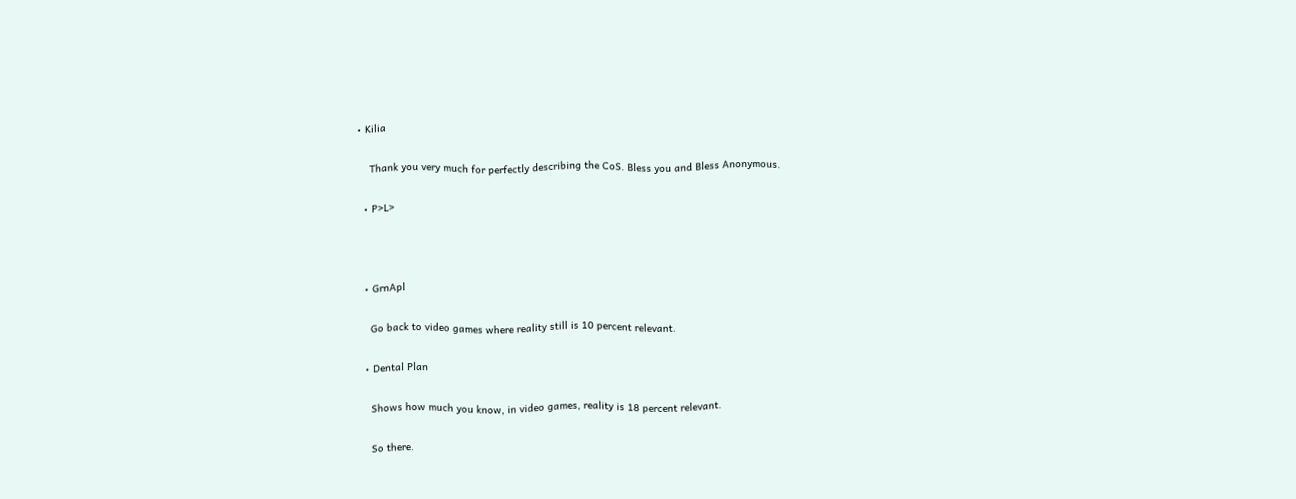• Kilia

    Thank you very much for perfectly describing the CoS. Bless you and Bless Anonymous.

  • P>L>



  • GrnApl

    Go back to video games where reality still is 10 percent relevant.

  • Dental Plan

    Shows how much you know, in video games, reality is 18 percent relevant.

    So there.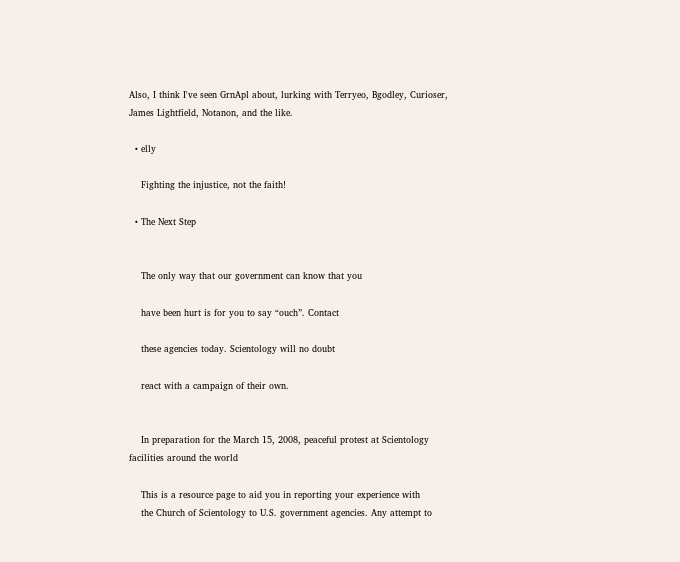Also, I think I've seen GrnApl about, lurking with Terryeo, Bgodley, Curioser, James Lightfield, Notanon, and the like.

  • elly

    Fighting the injustice, not the faith!

  • The Next Step


    The only way that our government can know that you

    have been hurt is for you to say “ouch”. Contact

    these agencies today. Scientology will no doubt

    react with a campaign of their own.


    In preparation for the March 15, 2008, peaceful protest at Scientology facilities around the world

    This is a resource page to aid you in reporting your experience with
    the Church of Scientology to U.S. government agencies. Any attempt to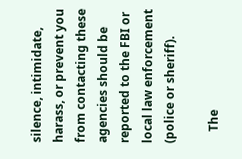silence, intimidate, harass, or prevent you from contacting these agencies should be reported to the FBI or local law enforcement (police or sheriff).

    The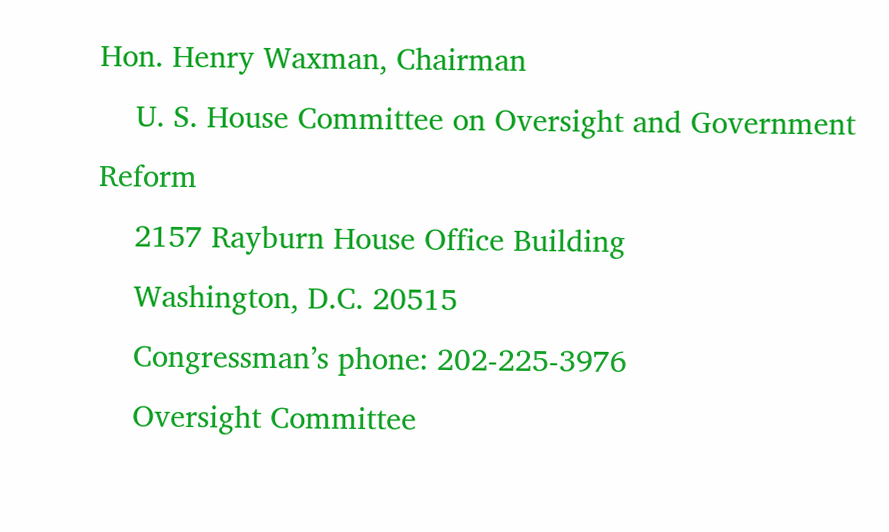Hon. Henry Waxman, Chairman
    U. S. House Committee on Oversight and Government Reform
    2157 Rayburn House Office Building
    Washington, D.C. 20515
    Congressman’s phone: 202-225-3976
    Oversight Committee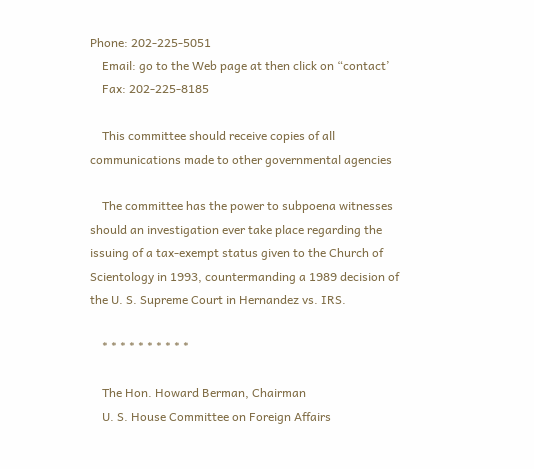Phone: 202-225-5051
    Email: go to the Web page at then click on “contact’
    Fax: 202-225-8185

    This committee should receive copies of all communications made to other governmental agencies

    The committee has the power to subpoena witnesses should an investigation ever take place regarding the issuing of a tax-exempt status given to the Church of Scientology in 1993, countermanding a 1989 decision of the U. S. Supreme Court in Hernandez vs. IRS.

    * * * * * * * * * *

    The Hon. Howard Berman, Chairman
    U. S. House Committee on Foreign Affairs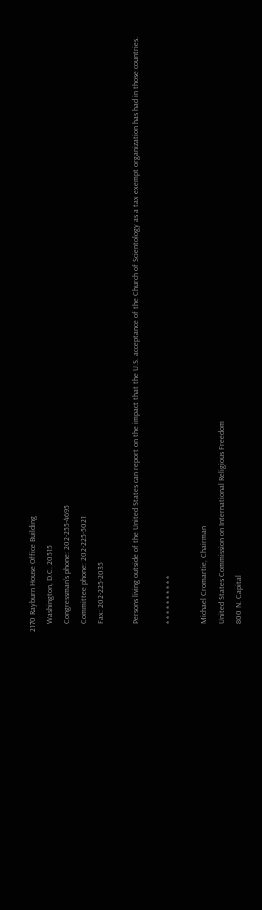2170 Rayburn House Office Building
    Washington, D.C. 20515
    Congressman’s phone: 202-255-4695
    Committee phone: 202-225-5021
    Fax: 202-225-2035

    Persons living outside of the United States can report on the impact that the U.S. acceptance of the Church of Scientology as a tax exempt organization has had in those countries.

    * * * * * * * * * *

    Michael Cromartie, Chairman
    United States Commission on International Religious Freedom
    800 N. Capital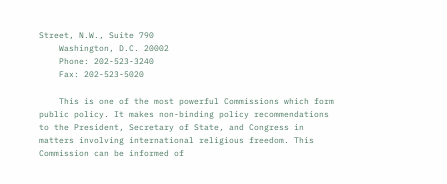Street, N.W., Suite 790
    Washington, D.C. 20002
    Phone: 202-523-3240
    Fax: 202-523-5020

    This is one of the most powerful Commissions which form public policy. It makes non-binding policy recommendations to the President, Secretary of State, and Congress in matters involving international religious freedom. This Commission can be informed of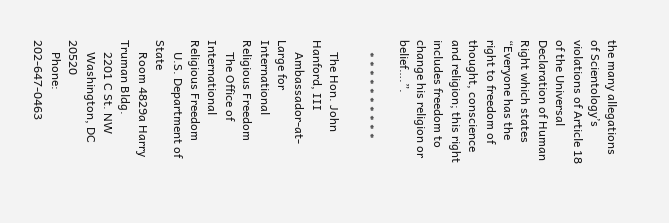the many allegations of Scientology’s violations of Article 18 of the Universal Declaration of Human Right which states “Everyone has the right to freedom of thought, conscience and religion; this right includes freedom to change his religion or belief….”.

    * * * * * * * * * *

    The Hon. John Hanford, III
    Ambassador-at-Large for International Religious Freedom
    The Office of International Religious Freedom
    U.S. Department of State
    Room 4829a Harry Truman Bldg.
    2201 C St. NW
    Washington, DC 20520
    Phone: 202-647-0463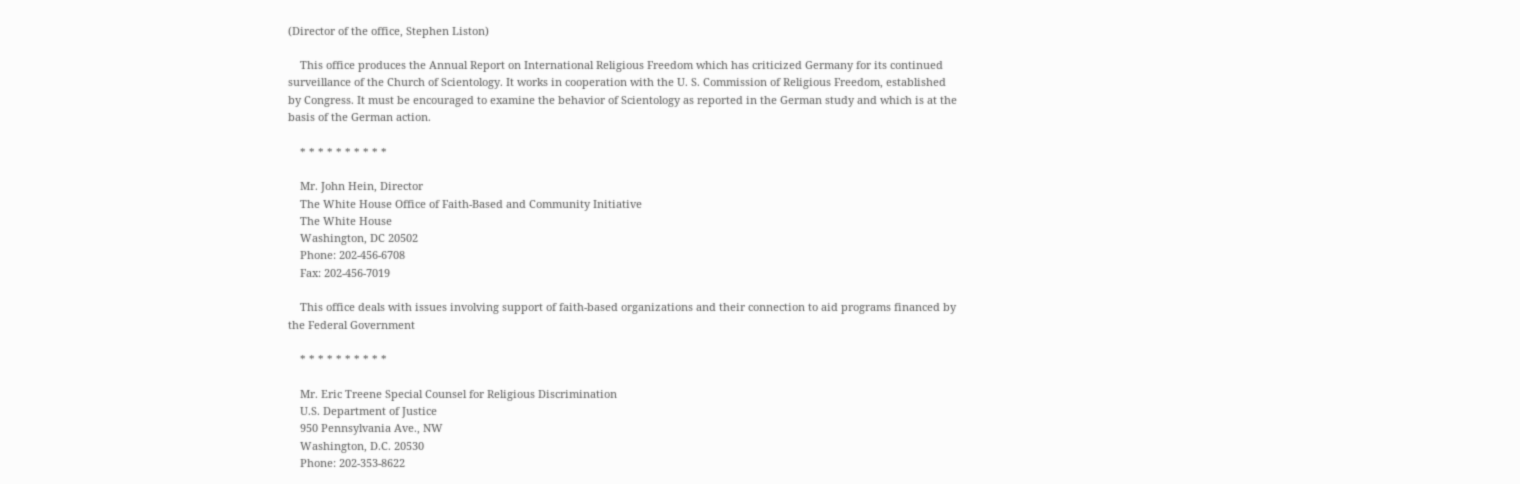(Director of the office, Stephen Liston)

    This office produces the Annual Report on International Religious Freedom which has criticized Germany for its continued surveillance of the Church of Scientology. It works in cooperation with the U. S. Commission of Religious Freedom, established by Congress. It must be encouraged to examine the behavior of Scientology as reported in the German study and which is at the basis of the German action.

    * * * * * * * * * *

    Mr. John Hein, Director
    The White House Office of Faith-Based and Community Initiative
    The White House
    Washington, DC 20502
    Phone: 202-456-6708
    Fax: 202-456-7019

    This office deals with issues involving support of faith-based organizations and their connection to aid programs financed by the Federal Government

    * * * * * * * * * *

    Mr. Eric Treene Special Counsel for Religious Discrimination
    U.S. Department of Justice
    950 Pennsylvania Ave., NW
    Washington, D.C. 20530
    Phone: 202-353-8622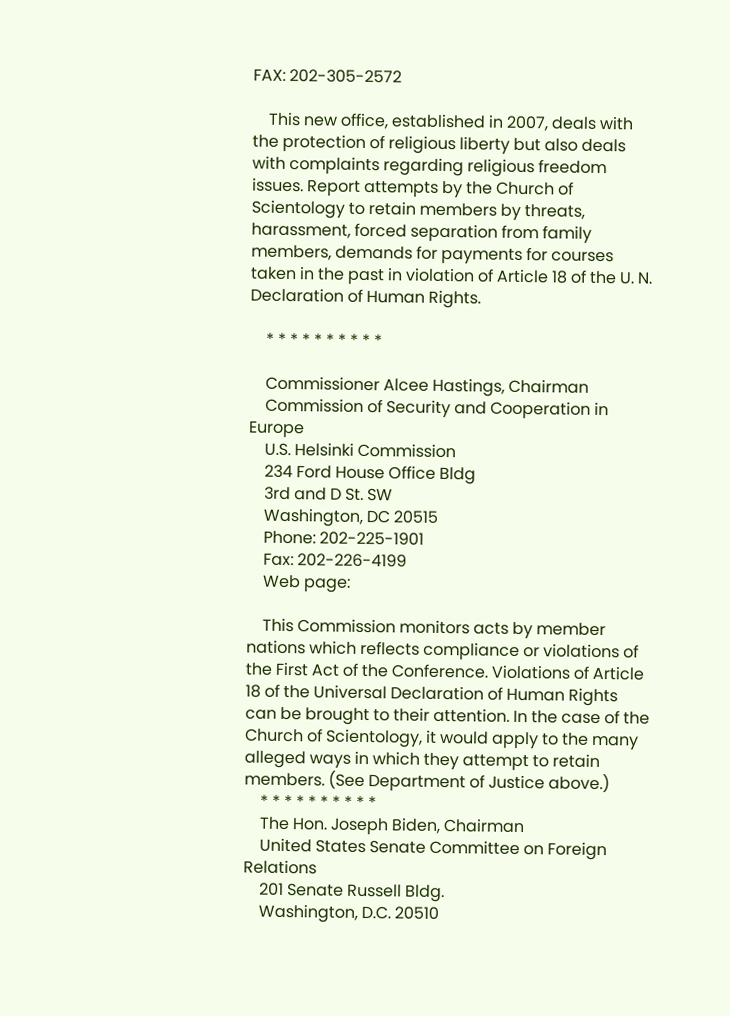FAX: 202-305-2572

    This new office, established in 2007, deals with the protection of religious liberty but also deals with complaints regarding religious freedom issues. Report attempts by the Church of Scientology to retain members by threats, harassment, forced separation from family members, demands for payments for courses taken in the past in violation of Article 18 of the U. N. Declaration of Human Rights.

    * * * * * * * * * *

    Commissioner Alcee Hastings, Chairman
    Commission of Security and Cooperation in Europe
    U.S. Helsinki Commission
    234 Ford House Office Bldg
    3rd and D St. SW
    Washington, DC 20515
    Phone: 202-225-1901
    Fax: 202-226-4199
    Web page:

    This Commission monitors acts by member nations which reflects compliance or violations of the First Act of the Conference. Violations of Article 18 of the Universal Declaration of Human Rights can be brought to their attention. In the case of the Church of Scientology, it would apply to the many alleged ways in which they attempt to retain members. (See Department of Justice above.)
    * * * * * * * * * *
    The Hon. Joseph Biden, Chairman
    United States Senate Committee on Foreign Relations
    201 Senate Russell Bldg.
    Washington, D.C. 20510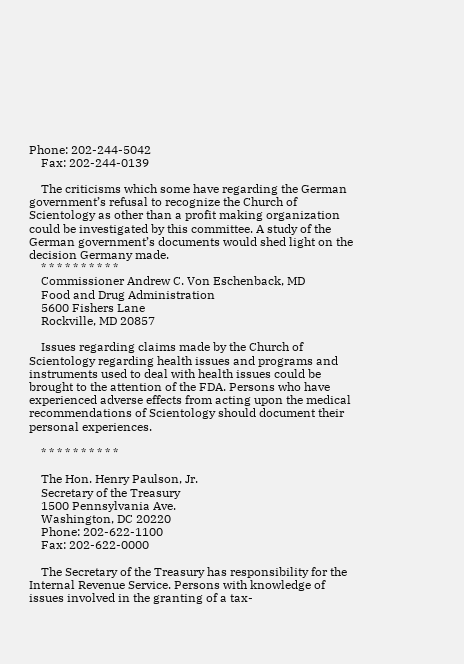Phone: 202-244-5042
    Fax: 202-244-0139

    The criticisms which some have regarding the German government’s refusal to recognize the Church of Scientology as other than a profit making organization could be investigated by this committee. A study of the German government’s documents would shed light on the decision Germany made.
    * * * * * * * * * *
    Commissioner Andrew C. Von Eschenback, MD
    Food and Drug Administration
    5600 Fishers Lane
    Rockville, MD 20857

    Issues regarding claims made by the Church of Scientology regarding health issues and programs and instruments used to deal with health issues could be brought to the attention of the FDA. Persons who have experienced adverse effects from acting upon the medical recommendations of Scientology should document their personal experiences.

    * * * * * * * * * *

    The Hon. Henry Paulson, Jr.
    Secretary of the Treasury
    1500 Pennsylvania Ave.
    Washington, DC 20220
    Phone: 202-622-1100
    Fax: 202-622-0000

    The Secretary of the Treasury has responsibility for the Internal Revenue Service. Persons with knowledge of issues involved in the granting of a tax-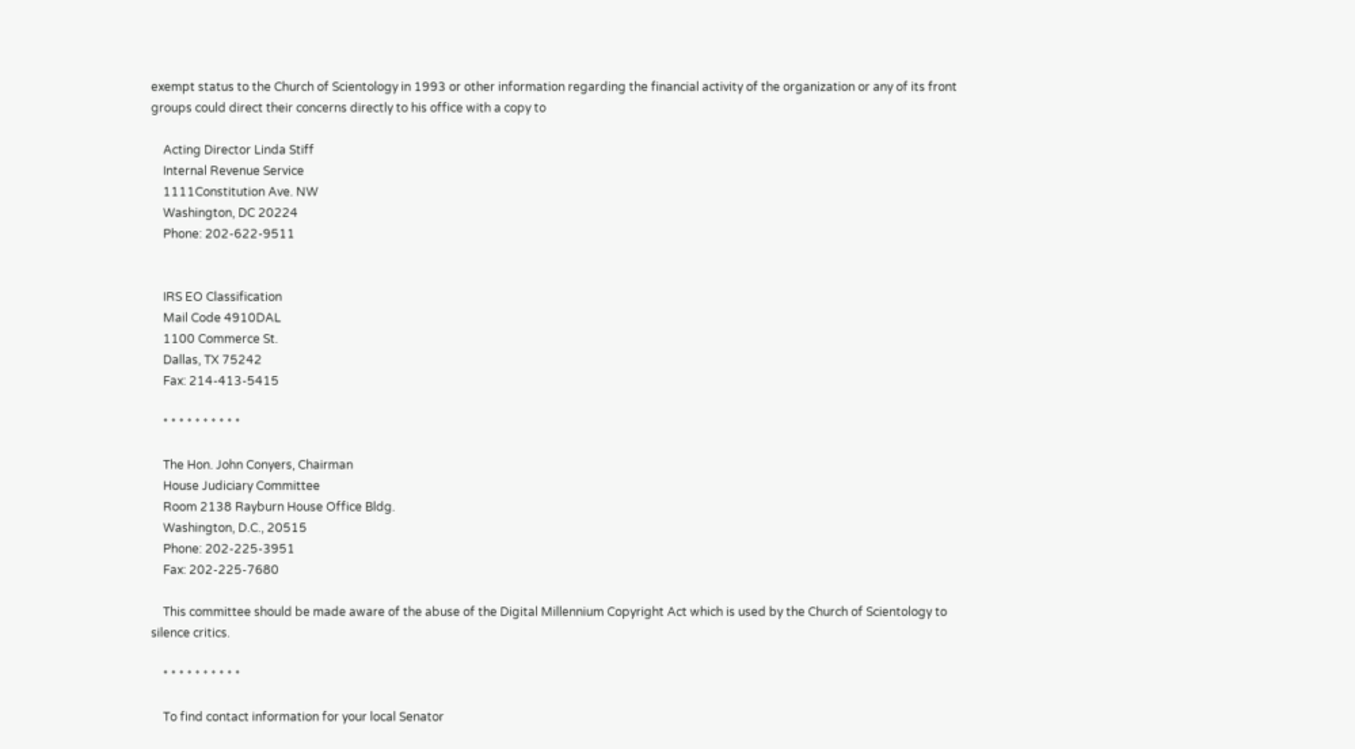exempt status to the Church of Scientology in 1993 or other information regarding the financial activity of the organization or any of its front groups could direct their concerns directly to his office with a copy to

    Acting Director Linda Stiff
    Internal Revenue Service
    1111Constitution Ave. NW
    Washington, DC 20224
    Phone: 202-622-9511


    IRS EO Classification
    Mail Code 4910DAL
    1100 Commerce St.
    Dallas, TX 75242
    Fax: 214-413-5415

    * * * * * * * * * *

    The Hon. John Conyers, Chairman
    House Judiciary Committee
    Room 2138 Rayburn House Office Bldg.
    Washington, D.C., 20515
    Phone: 202-225-3951
    Fax: 202-225-7680

    This committee should be made aware of the abuse of the Digital Millennium Copyright Act which is used by the Church of Scientology to silence critics.

    * * * * * * * * * *

    To find contact information for your local Senator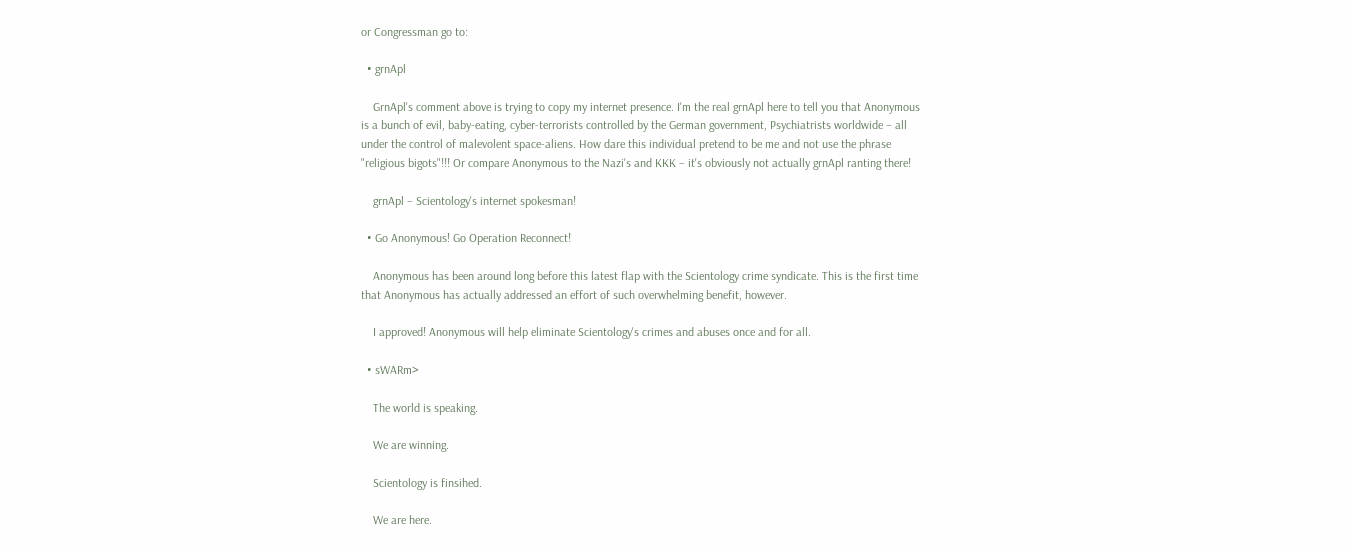or Congressman go to:

  • grnApl

    GrnApl's comment above is trying to copy my internet presence. I'm the real grnApl here to tell you that Anonymous is a bunch of evil, baby-eating, cyber-terrorists controlled by the German government, Psychiatrists worldwide – all under the control of malevolent space-aliens. How dare this individual pretend to be me and not use the phrase "religious bigots"!!! Or compare Anonymous to the Nazi's and KKK – it's obviously not actually grnApl ranting there!

    grnApl – Scientology's internet spokesman!

  • Go Anonymous! Go Operation Reconnect!

    Anonymous has been around long before this latest flap with the Scientology crime syndicate. This is the first time that Anonymous has actually addressed an effort of such overwhelming benefit, however.

    I approved! Anonymous will help eliminate Scientology's crimes and abuses once and for all.

  • sWARm>

    The world is speaking.

    We are winning.

    Scientology is finsihed.

    We are here.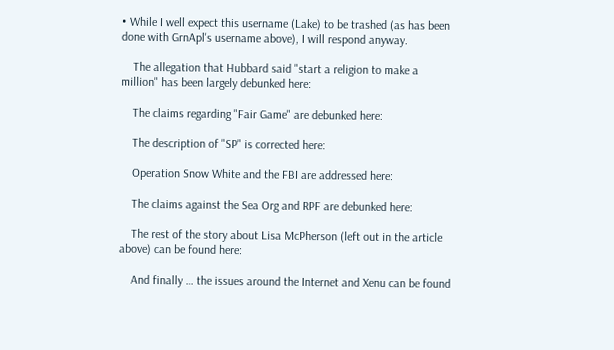• While I well expect this username (Lake) to be trashed (as has been done with GrnApl's username above), I will respond anyway.

    The allegation that Hubbard said "start a religion to make a million" has been largely debunked here:

    The claims regarding "Fair Game" are debunked here:

    The description of "SP" is corrected here:

    Operation Snow White and the FBI are addressed here:

    The claims against the Sea Org and RPF are debunked here:

    The rest of the story about Lisa McPherson (left out in the article above) can be found here:

    And finally … the issues around the Internet and Xenu can be found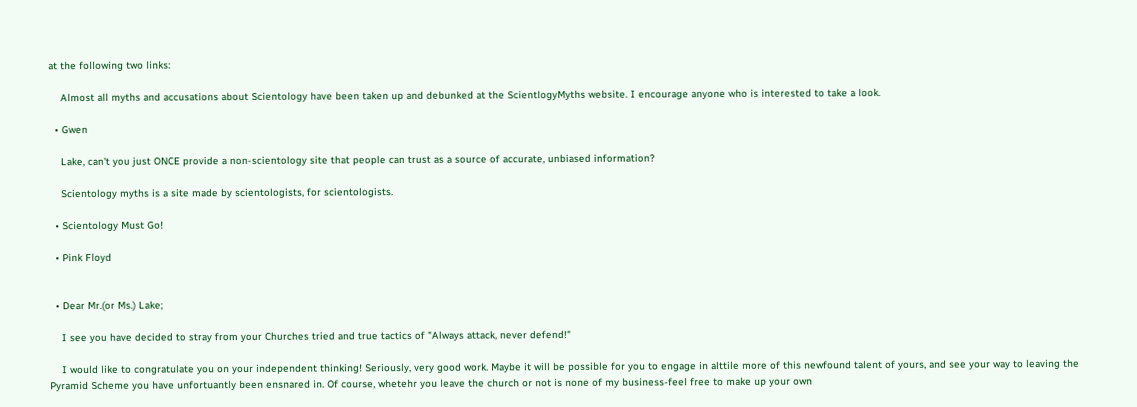at the following two links:

    Almost all myths and accusations about Scientology have been taken up and debunked at the ScientlogyMyths website. I encourage anyone who is interested to take a look.

  • Gwen

    Lake, can't you just ONCE provide a non-scientology site that people can trust as a source of accurate, unbiased information?

    Scientology myths is a site made by scientologists, for scientologists.

  • Scientology Must Go!

  • Pink Floyd


  • Dear Mr.(or Ms.) Lake;

    I see you have decided to stray from your Churches tried and true tactics of "Always attack, never defend!"

    I would like to congratulate you on your independent thinking! Seriously, very good work. Maybe it will be possible for you to engage in alttile more of this newfound talent of yours, and see your way to leaving the Pyramid Scheme you have unfortuantly been ensnared in. Of course, whetehr you leave the church or not is none of my business-feel free to make up your own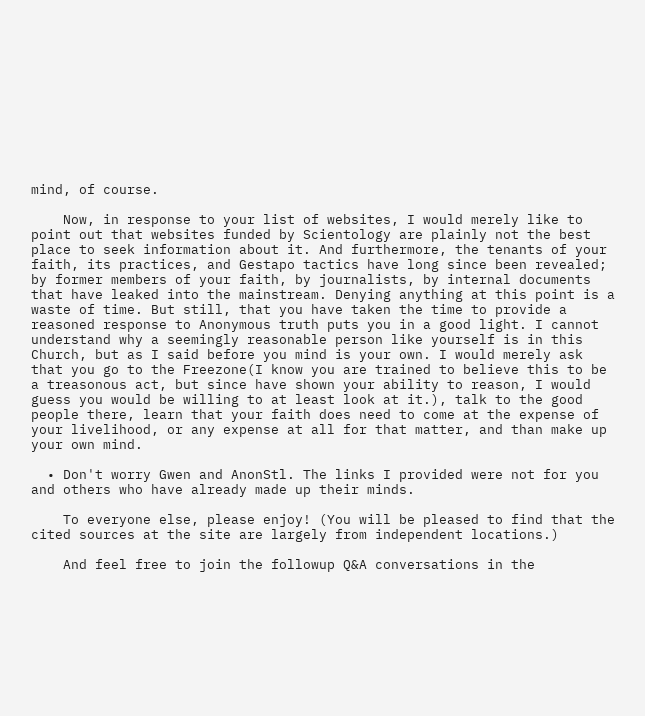mind, of course.

    Now, in response to your list of websites, I would merely like to point out that websites funded by Scientology are plainly not the best place to seek information about it. And furthermore, the tenants of your faith, its practices, and Gestapo tactics have long since been revealed; by former members of your faith, by journalists, by internal documents that have leaked into the mainstream. Denying anything at this point is a waste of time. But still, that you have taken the time to provide a reasoned response to Anonymous truth puts you in a good light. I cannot understand why a seemingly reasonable person like yourself is in this Church, but as I said before you mind is your own. I would merely ask that you go to the Freezone(I know you are trained to believe this to be a treasonous act, but since have shown your ability to reason, I would guess you would be willing to at least look at it.), talk to the good people there, learn that your faith does need to come at the expense of your livelihood, or any expense at all for that matter, and than make up your own mind.

  • Don't worry Gwen and AnonStl. The links I provided were not for you and others who have already made up their minds.

    To everyone else, please enjoy! (You will be pleased to find that the cited sources at the site are largely from independent locations.)

    And feel free to join the followup Q&A conversations in the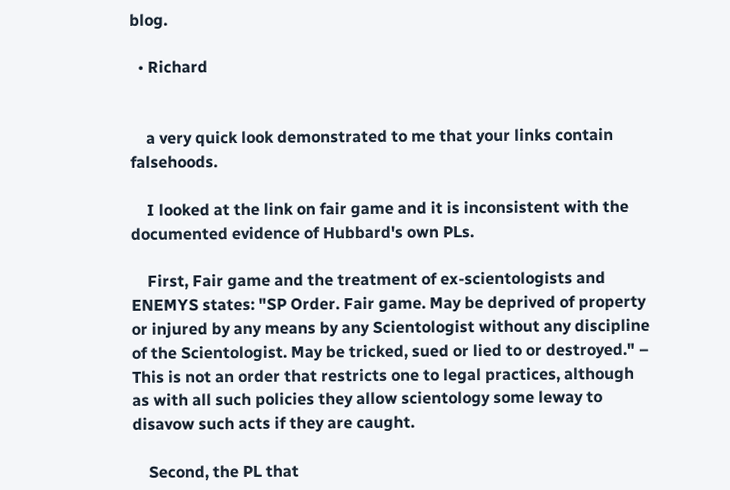blog.

  • Richard


    a very quick look demonstrated to me that your links contain falsehoods.

    I looked at the link on fair game and it is inconsistent with the documented evidence of Hubbard's own PLs.

    First, Fair game and the treatment of ex-scientologists and ENEMYS states: "SP Order. Fair game. May be deprived of property or injured by any means by any Scientologist without any discipline of the Scientologist. May be tricked, sued or lied to or destroyed." – This is not an order that restricts one to legal practices, although as with all such policies they allow scientology some leway to disavow such acts if they are caught.

    Second, the PL that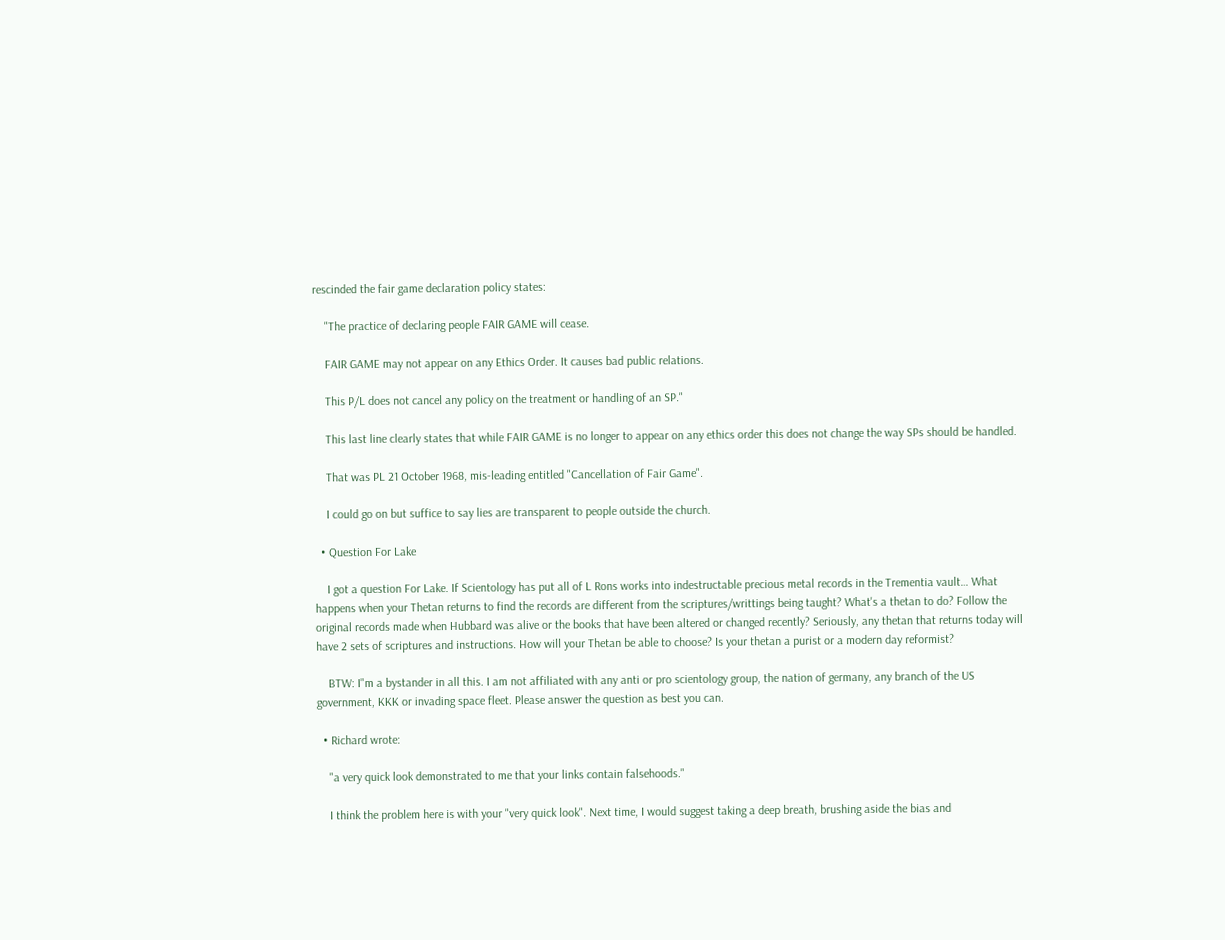rescinded the fair game declaration policy states:

    "The practice of declaring people FAIR GAME will cease.

    FAIR GAME may not appear on any Ethics Order. It causes bad public relations.

    This P/L does not cancel any policy on the treatment or handling of an SP."

    This last line clearly states that while FAIR GAME is no longer to appear on any ethics order this does not change the way SPs should be handled.

    That was PL 21 October 1968, mis-leading entitled "Cancellation of Fair Game".

    I could go on but suffice to say lies are transparent to people outside the church.

  • Question For Lake

    I got a question For Lake. If Scientology has put all of L Rons works into indestructable precious metal records in the Trementia vault… What happens when your Thetan returns to find the records are different from the scriptures/writtings being taught? What's a thetan to do? Follow the original records made when Hubbard was alive or the books that have been altered or changed recently? Seriously, any thetan that returns today will have 2 sets of scriptures and instructions. How will your Thetan be able to choose? Is your thetan a purist or a modern day reformist?

    BTW: I"m a bystander in all this. I am not affiliated with any anti or pro scientology group, the nation of germany, any branch of the US government, KKK or invading space fleet. Please answer the question as best you can.

  • Richard wrote:

    "a very quick look demonstrated to me that your links contain falsehoods."

    I think the problem here is with your "very quick look". Next time, I would suggest taking a deep breath, brushing aside the bias and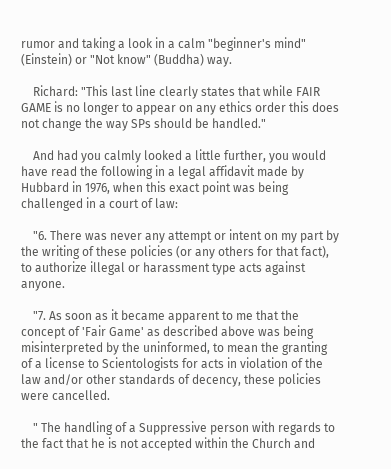rumor and taking a look in a calm "beginner's mind" (Einstein) or "Not know" (Buddha) way.

    Richard: "This last line clearly states that while FAIR GAME is no longer to appear on any ethics order this does not change the way SPs should be handled."

    And had you calmly looked a little further, you would have read the following in a legal affidavit made by Hubbard in 1976, when this exact point was being challenged in a court of law:

    "6. There was never any attempt or intent on my part by the writing of these policies (or any others for that fact), to authorize illegal or harassment type acts against anyone.

    "7. As soon as it became apparent to me that the concept of 'Fair Game' as described above was being misinterpreted by the uninformed, to mean the granting of a license to Scientologists for acts in violation of the law and/or other standards of decency, these policies were cancelled.

    " The handling of a Suppressive person with regards to the fact that he is not accepted within the Church and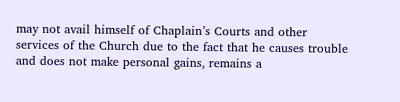may not avail himself of Chaplain’s Courts and other services of the Church due to the fact that he causes trouble and does not make personal gains, remains a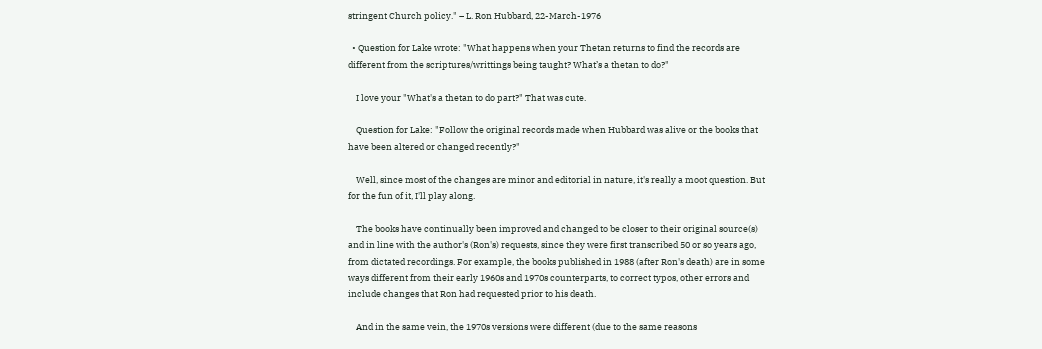stringent Church policy." – L. Ron Hubbard, 22-March-1976

  • Question for Lake wrote: "What happens when your Thetan returns to find the records are different from the scriptures/writtings being taught? What’s a thetan to do?"

    I love your "What's a thetan to do part?" That was cute.

    Question for Lake: "Follow the original records made when Hubbard was alive or the books that have been altered or changed recently?"

    Well, since most of the changes are minor and editorial in nature, it's really a moot question. But for the fun of it, I'll play along.

    The books have continually been improved and changed to be closer to their original source(s) and in line with the author's (Ron's) requests, since they were first transcribed 50 or so years ago, from dictated recordings. For example, the books published in 1988 (after Ron's death) are in some ways different from their early 1960s and 1970s counterparts, to correct typos, other errors and include changes that Ron had requested prior to his death.

    And in the same vein, the 1970s versions were different (due to the same reasons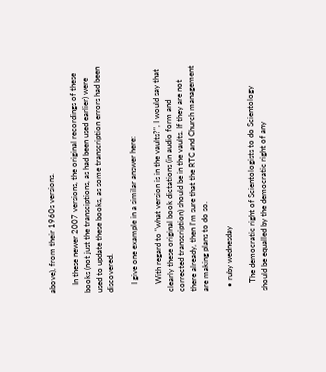above), from their 1960s versions.

    In these newer 2007 versions, the original recordings of these books (not just the transciptions, as had been used earlier) were used to update these books, as some transcription errors had been discovered.

    I give one example in a similar answer here:

    With regard to "what version is in the vaults?", I would say that clearly these original book dictations (in audio form and corrected transcription) should be in the vaults. If they are not there already, then I'm sure that the RTC and Church management are making plans to do so.

  • ruby wednesday

    The democratic right of Scientologists to do Scientology should be equalled by the democratic right of any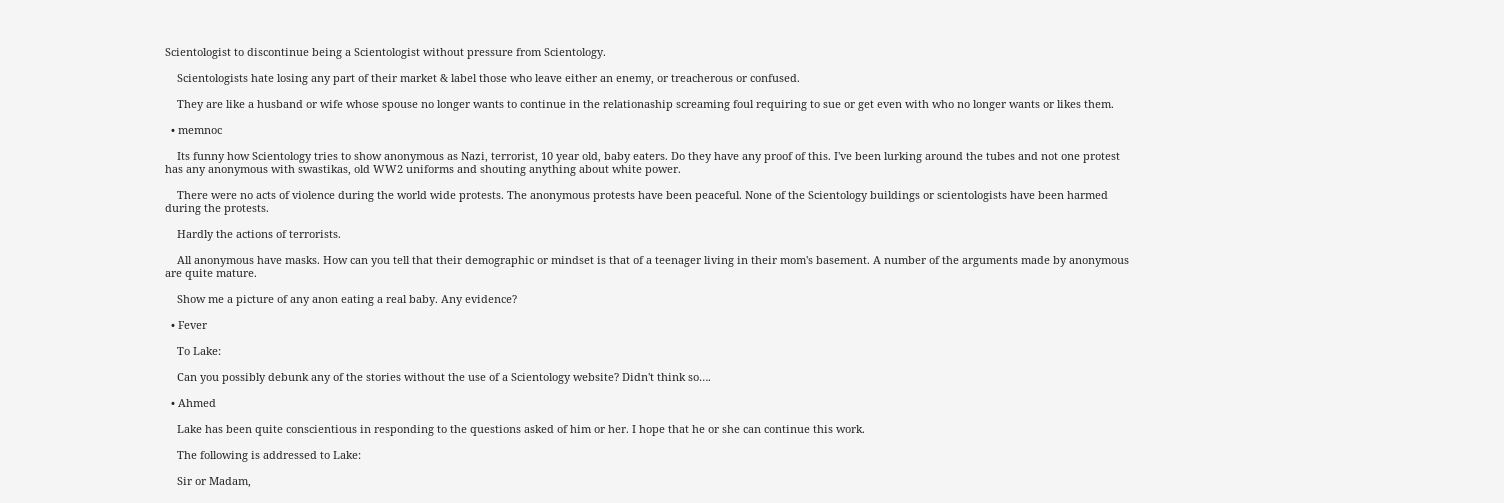Scientologist to discontinue being a Scientologist without pressure from Scientology.

    Scientologists hate losing any part of their market & label those who leave either an enemy, or treacherous or confused.

    They are like a husband or wife whose spouse no longer wants to continue in the relationaship screaming foul requiring to sue or get even with who no longer wants or likes them.

  • memnoc

    Its funny how Scientology tries to show anonymous as Nazi, terrorist, 10 year old, baby eaters. Do they have any proof of this. I've been lurking around the tubes and not one protest has any anonymous with swastikas, old WW2 uniforms and shouting anything about white power.

    There were no acts of violence during the world wide protests. The anonymous protests have been peaceful. None of the Scientology buildings or scientologists have been harmed during the protests.

    Hardly the actions of terrorists.

    All anonymous have masks. How can you tell that their demographic or mindset is that of a teenager living in their mom's basement. A number of the arguments made by anonymous are quite mature.

    Show me a picture of any anon eating a real baby. Any evidence?

  • Fever

    To Lake:

    Can you possibly debunk any of the stories without the use of a Scientology website? Didn't think so….

  • Ahmed

    Lake has been quite conscientious in responding to the questions asked of him or her. I hope that he or she can continue this work.

    The following is addressed to Lake:

    Sir or Madam,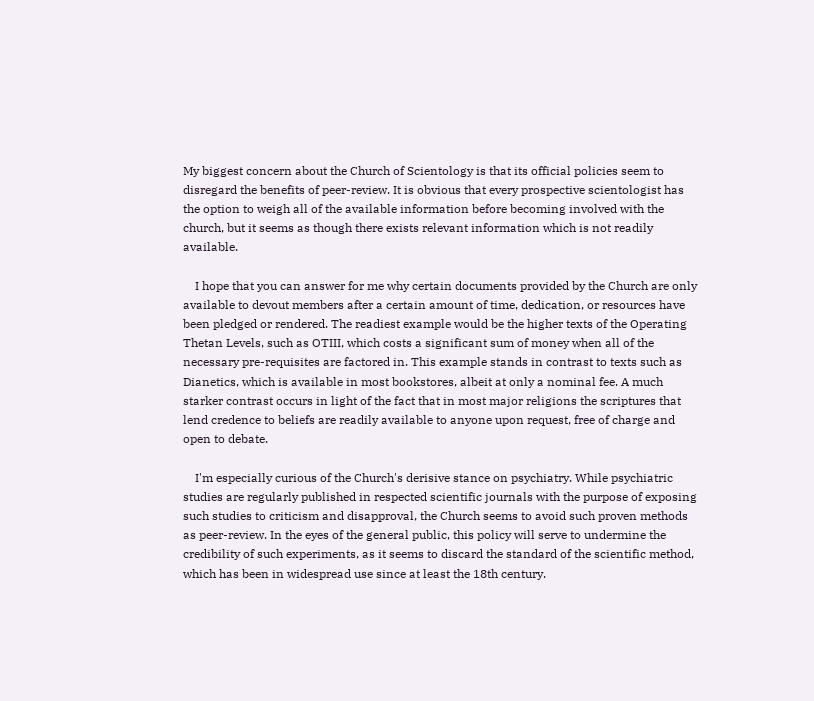My biggest concern about the Church of Scientology is that its official policies seem to disregard the benefits of peer-review. It is obvious that every prospective scientologist has the option to weigh all of the available information before becoming involved with the church, but it seems as though there exists relevant information which is not readily available.

    I hope that you can answer for me why certain documents provided by the Church are only available to devout members after a certain amount of time, dedication, or resources have been pledged or rendered. The readiest example would be the higher texts of the Operating Thetan Levels, such as OTIII, which costs a significant sum of money when all of the necessary pre-requisites are factored in. This example stands in contrast to texts such as Dianetics, which is available in most bookstores, albeit at only a nominal fee. A much starker contrast occurs in light of the fact that in most major religions the scriptures that lend credence to beliefs are readily available to anyone upon request, free of charge and open to debate.

    I'm especially curious of the Church's derisive stance on psychiatry. While psychiatric studies are regularly published in respected scientific journals with the purpose of exposing such studies to criticism and disapproval, the Church seems to avoid such proven methods as peer-review. In the eyes of the general public, this policy will serve to undermine the credibility of such experiments, as it seems to discard the standard of the scientific method, which has been in widespread use since at least the 18th century.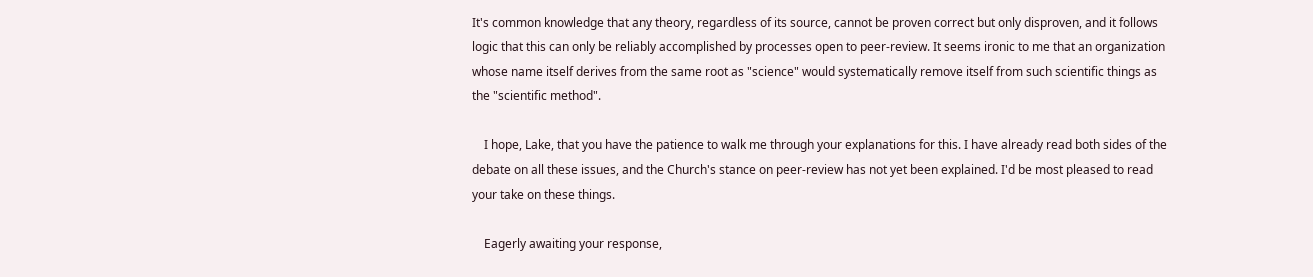It's common knowledge that any theory, regardless of its source, cannot be proven correct but only disproven, and it follows logic that this can only be reliably accomplished by processes open to peer-review. It seems ironic to me that an organization whose name itself derives from the same root as "science" would systematically remove itself from such scientific things as the "scientific method".

    I hope, Lake, that you have the patience to walk me through your explanations for this. I have already read both sides of the debate on all these issues, and the Church's stance on peer-review has not yet been explained. I'd be most pleased to read your take on these things.

    Eagerly awaiting your response,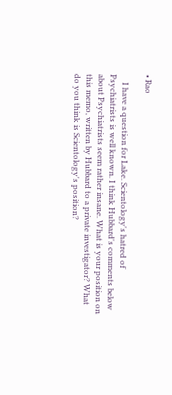• Rao

    I have a question for Lake. Scientology's hatred of Psychiatrists is well known. I think Hubbard's comments below about Psychiatrists seem rather insane. What is your position on this memo, written by Hubbard to a private investigator? What do you think is Scientology's position?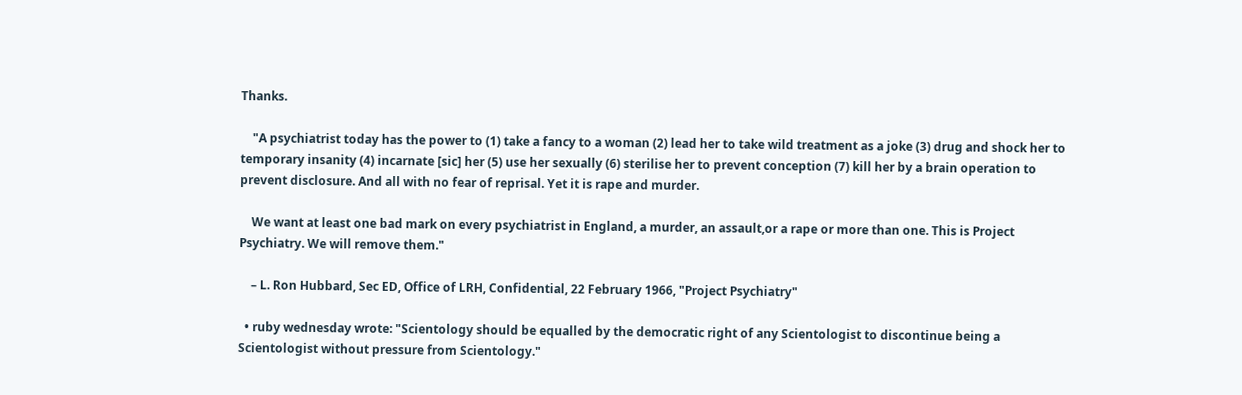Thanks.

    "A psychiatrist today has the power to (1) take a fancy to a woman (2) lead her to take wild treatment as a joke (3) drug and shock her to temporary insanity (4) incarnate [sic] her (5) use her sexually (6) sterilise her to prevent conception (7) kill her by a brain operation to prevent disclosure. And all with no fear of reprisal. Yet it is rape and murder.

    We want at least one bad mark on every psychiatrist in England, a murder, an assault,or a rape or more than one. This is Project Psychiatry. We will remove them."

    – L. Ron Hubbard, Sec ED, Office of LRH, Confidential, 22 February 1966, "Project Psychiatry"

  • ruby wednesday wrote: "Scientology should be equalled by the democratic right of any Scientologist to discontinue being a Scientologist without pressure from Scientology."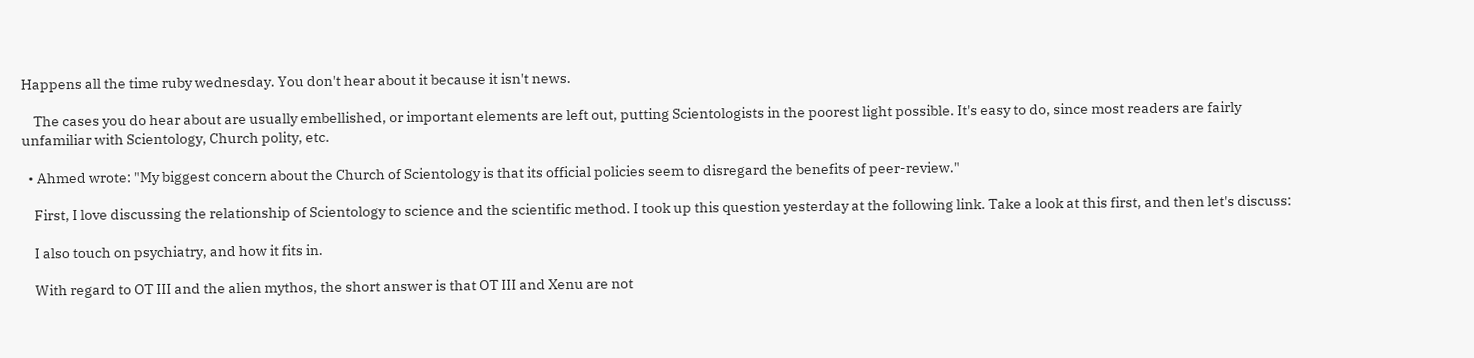Happens all the time ruby wednesday. You don't hear about it because it isn't news.

    The cases you do hear about are usually embellished, or important elements are left out, putting Scientologists in the poorest light possible. It's easy to do, since most readers are fairly unfamiliar with Scientology, Church polity, etc.

  • Ahmed wrote: "My biggest concern about the Church of Scientology is that its official policies seem to disregard the benefits of peer-review."

    First, I love discussing the relationship of Scientology to science and the scientific method. I took up this question yesterday at the following link. Take a look at this first, and then let's discuss:

    I also touch on psychiatry, and how it fits in.

    With regard to OT III and the alien mythos, the short answer is that OT III and Xenu are not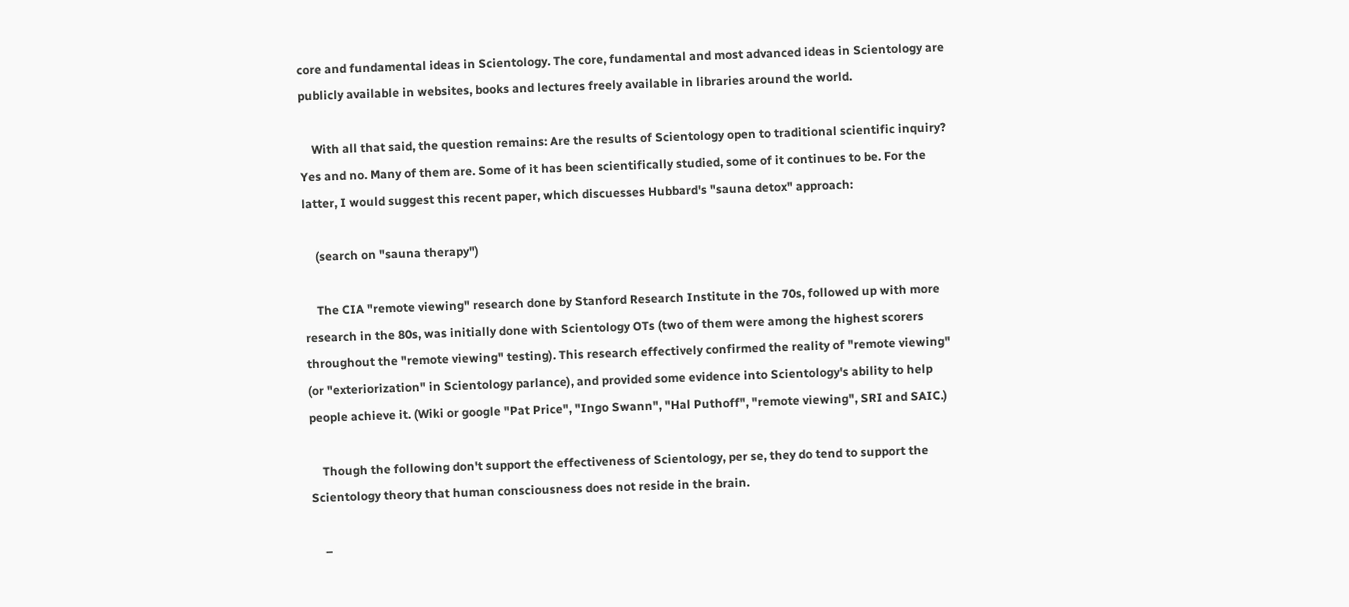core and fundamental ideas in Scientology. The core, fundamental and most advanced ideas in Scientology are publicly available in websites, books and lectures freely available in libraries around the world.

    With all that said, the question remains: Are the results of Scientology open to traditional scientific inquiry? Yes and no. Many of them are. Some of it has been scientifically studied, some of it continues to be. For the latter, I would suggest this recent paper, which discuesses Hubbard's "sauna detox" approach:

    (search on "sauna therapy")

    The CIA "remote viewing" research done by Stanford Research Institute in the 70s, followed up with more research in the 80s, was initially done with Scientology OTs (two of them were among the highest scorers throughout the "remote viewing" testing). This research effectively confirmed the reality of "remote viewing" (or "exteriorization" in Scientology parlance), and provided some evidence into Scientology's ability to help people achieve it. (Wiki or google "Pat Price", "Ingo Swann", "Hal Puthoff", "remote viewing", SRI and SAIC.)

    Though the following don't support the effectiveness of Scientology, per se, they do tend to support the Scientology theory that human consciousness does not reside in the brain.

    –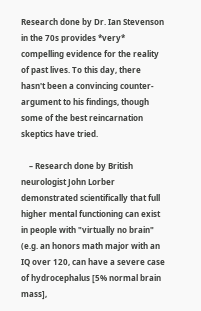Research done by Dr. Ian Stevenson in the 70s provides *very* compelling evidence for the reality of past lives. To this day, there hasn't been a convincing counter-argument to his findings, though some of the best reincarnation skeptics have tried.

    – Research done by British neurologist John Lorber demonstrated scientifically that full higher mental functioning can exist in people with "virtually no brain" (e.g. an honors math major with an IQ over 120, can have a severe case of hydrocephalus [5% normal brain mass],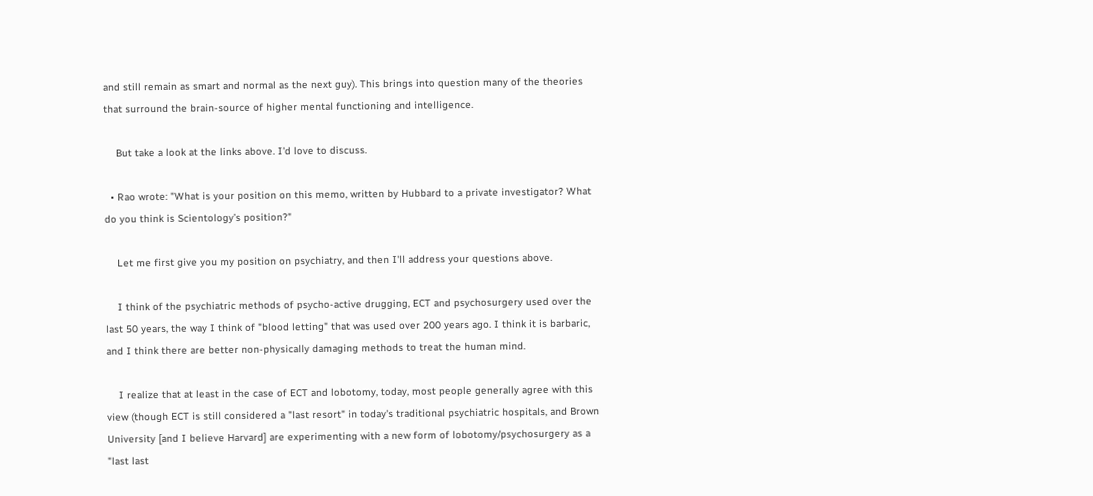and still remain as smart and normal as the next guy). This brings into question many of the theories that surround the brain-source of higher mental functioning and intelligence.

    But take a look at the links above. I'd love to discuss.

  • Rao wrote: "What is your position on this memo, written by Hubbard to a private investigator? What do you think is Scientology’s position?"

    Let me first give you my position on psychiatry, and then I'll address your questions above.

    I think of the psychiatric methods of psycho-active drugging, ECT and psychosurgery used over the last 50 years, the way I think of "blood letting" that was used over 200 years ago. I think it is barbaric, and I think there are better non-physically damaging methods to treat the human mind.

    I realize that at least in the case of ECT and lobotomy, today, most people generally agree with this view (though ECT is still considered a "last resort" in today's traditional psychiatric hospitals, and Brown University [and I believe Harvard] are experimenting with a new form of lobotomy/psychosurgery as a "last last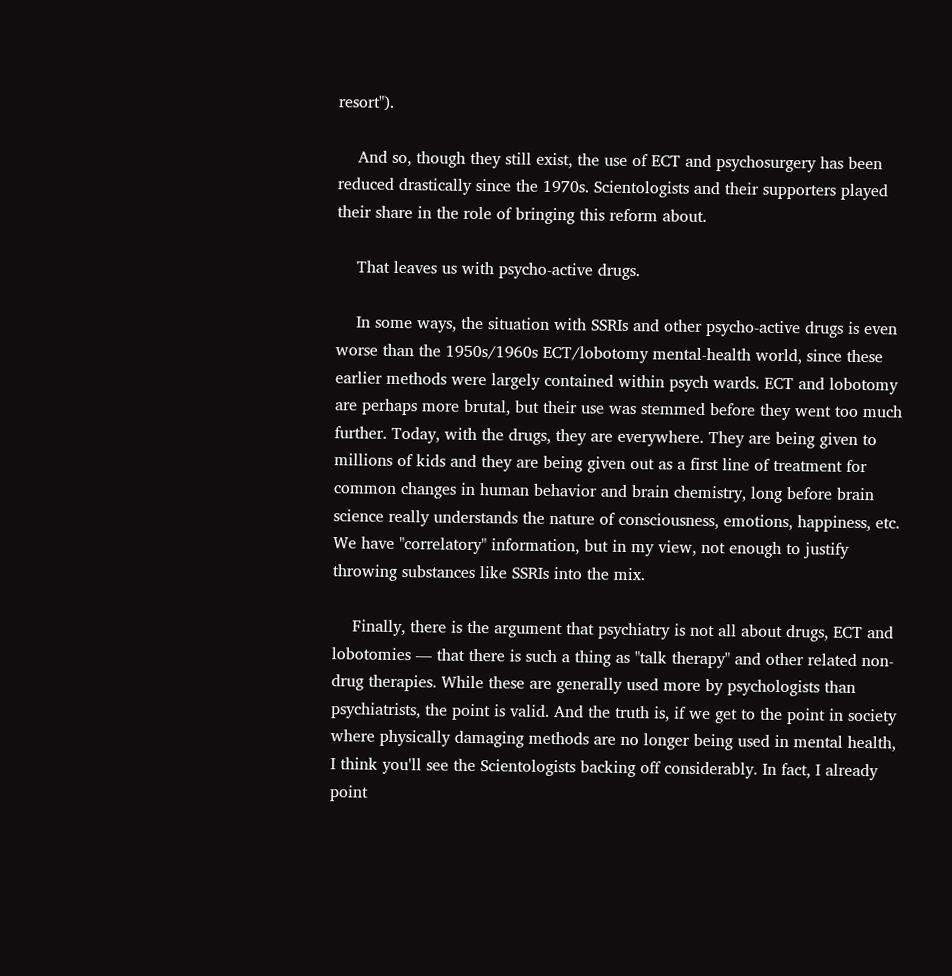resort").

    And so, though they still exist, the use of ECT and psychosurgery has been reduced drastically since the 1970s. Scientologists and their supporters played their share in the role of bringing this reform about.

    That leaves us with psycho-active drugs.

    In some ways, the situation with SSRIs and other psycho-active drugs is even worse than the 1950s/1960s ECT/lobotomy mental-health world, since these earlier methods were largely contained within psych wards. ECT and lobotomy are perhaps more brutal, but their use was stemmed before they went too much further. Today, with the drugs, they are everywhere. They are being given to millions of kids and they are being given out as a first line of treatment for common changes in human behavior and brain chemistry, long before brain science really understands the nature of consciousness, emotions, happiness, etc. We have "correlatory" information, but in my view, not enough to justify throwing substances like SSRIs into the mix.

    Finally, there is the argument that psychiatry is not all about drugs, ECT and lobotomies — that there is such a thing as "talk therapy" and other related non-drug therapies. While these are generally used more by psychologists than psychiatrists, the point is valid. And the truth is, if we get to the point in society where physically damaging methods are no longer being used in mental health, I think you'll see the Scientologists backing off considerably. In fact, I already point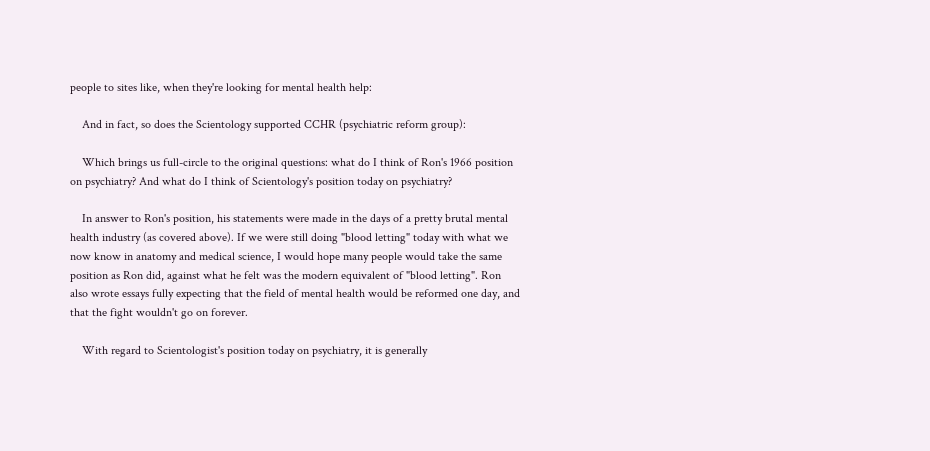people to sites like, when they're looking for mental health help:

    And in fact, so does the Scientology supported CCHR (psychiatric reform group):

    Which brings us full-circle to the original questions: what do I think of Ron's 1966 position on psychiatry? And what do I think of Scientology's position today on psychiatry?

    In answer to Ron's position, his statements were made in the days of a pretty brutal mental health industry (as covered above). If we were still doing "blood letting" today with what we now know in anatomy and medical science, I would hope many people would take the same position as Ron did, against what he felt was the modern equivalent of "blood letting". Ron also wrote essays fully expecting that the field of mental health would be reformed one day, and that the fight wouldn't go on forever.

    With regard to Scientologist's position today on psychiatry, it is generally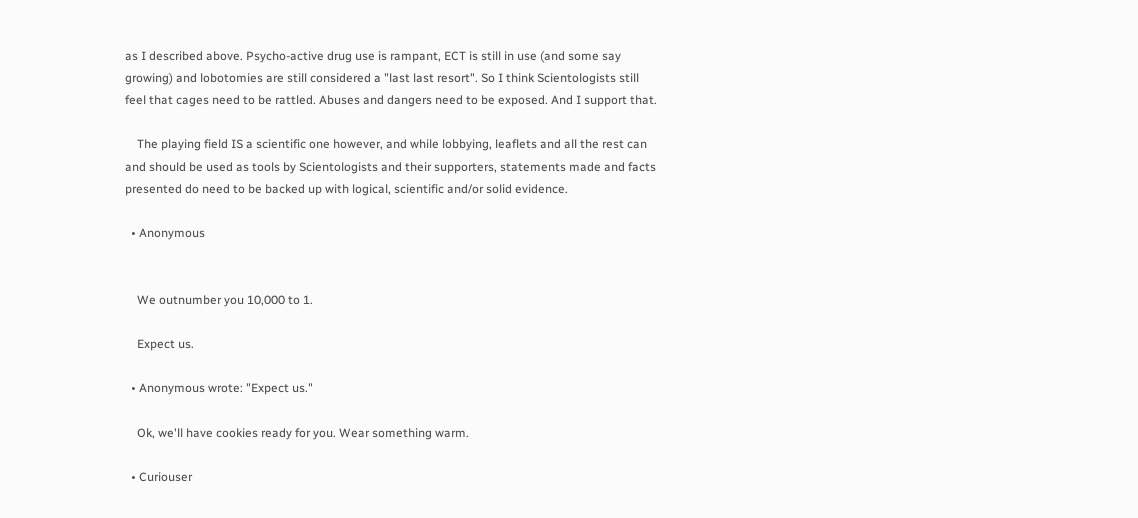as I described above. Psycho-active drug use is rampant, ECT is still in use (and some say growing) and lobotomies are still considered a "last last resort". So I think Scientologists still feel that cages need to be rattled. Abuses and dangers need to be exposed. And I support that.

    The playing field IS a scientific one however, and while lobbying, leaflets and all the rest can and should be used as tools by Scientologists and their supporters, statements made and facts presented do need to be backed up with logical, scientific and/or solid evidence.

  • Anonymous


    We outnumber you 10,000 to 1.

    Expect us.

  • Anonymous wrote: "Expect us."

    Ok, we'll have cookies ready for you. Wear something warm.

  • Curiouser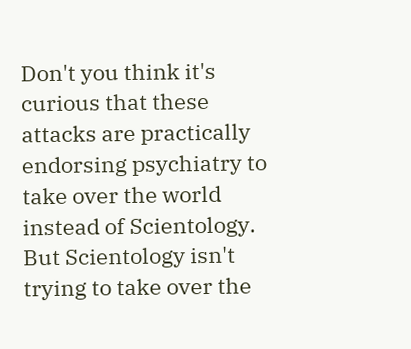Don't you think it's curious that these attacks are practically endorsing psychiatry to take over the world instead of Scientology. But Scientology isn't trying to take over the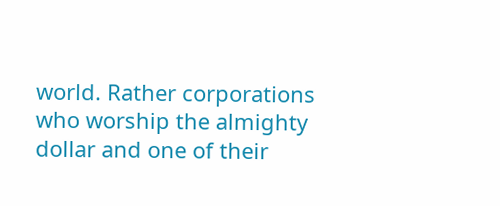world. Rather corporations who worship the almighty dollar and one of their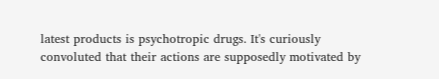latest products is psychotropic drugs. It's curiously convoluted that their actions are supposedly motivated by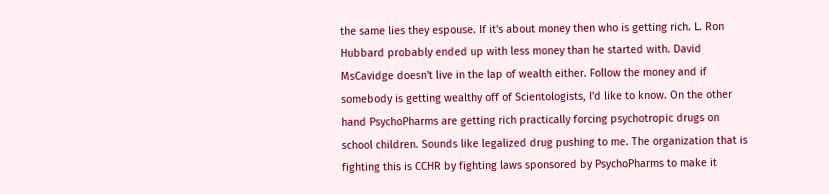the same lies they espouse. If it's about money then who is getting rich. L. Ron Hubbard probably ended up with less money than he started with. David MsCavidge doesn't live in the lap of wealth either. Follow the money and if somebody is getting wealthy off of Scientologists, I'd like to know. On the other hand PsychoPharms are getting rich practically forcing psychotropic drugs on school children. Sounds like legalized drug pushing to me. The organization that is fighting this is CCHR by fighting laws sponsored by PsychoPharms to make it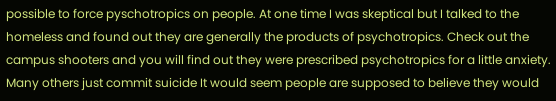possible to force pyschotropics on people. At one time I was skeptical but I talked to the homeless and found out they are generally the products of psychotropics. Check out the campus shooters and you will find out they were prescribed psychotropics for a little anxiety. Many others just commit suicide It would seem people are supposed to believe they would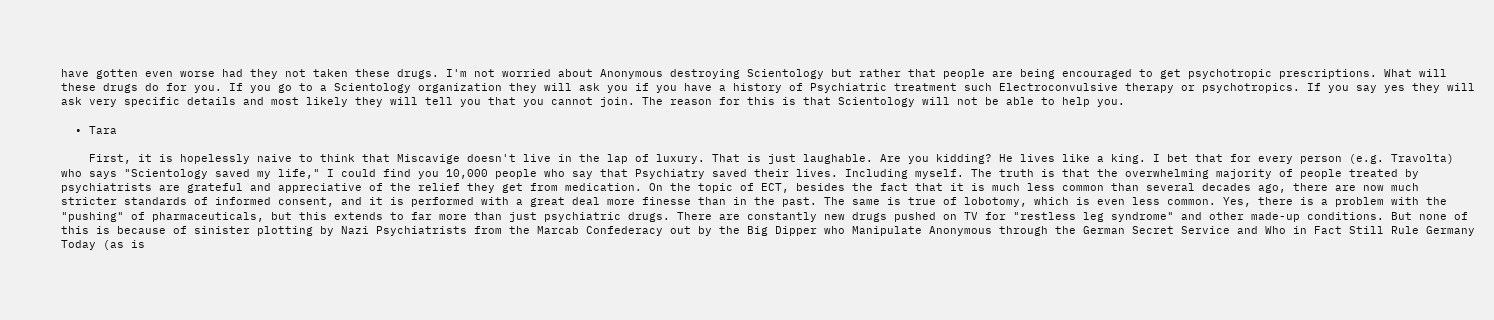have gotten even worse had they not taken these drugs. I'm not worried about Anonymous destroying Scientology but rather that people are being encouraged to get psychotropic prescriptions. What will these drugs do for you. If you go to a Scientology organization they will ask you if you have a history of Psychiatric treatment such Electroconvulsive therapy or psychotropics. If you say yes they will ask very specific details and most likely they will tell you that you cannot join. The reason for this is that Scientology will not be able to help you.

  • Tara

    First, it is hopelessly naive to think that Miscavige doesn't live in the lap of luxury. That is just laughable. Are you kidding? He lives like a king. I bet that for every person (e.g. Travolta) who says "Scientology saved my life," I could find you 10,000 people who say that Psychiatry saved their lives. Including myself. The truth is that the overwhelming majority of people treated by psychiatrists are grateful and appreciative of the relief they get from medication. On the topic of ECT, besides the fact that it is much less common than several decades ago, there are now much stricter standards of informed consent, and it is performed with a great deal more finesse than in the past. The same is true of lobotomy, which is even less common. Yes, there is a problem with the "pushing" of pharmaceuticals, but this extends to far more than just psychiatric drugs. There are constantly new drugs pushed on TV for "restless leg syndrome" and other made-up conditions. But none of this is because of sinister plotting by Nazi Psychiatrists from the Marcab Confederacy out by the Big Dipper who Manipulate Anonymous through the German Secret Service and Who in Fact Still Rule Germany Today (as is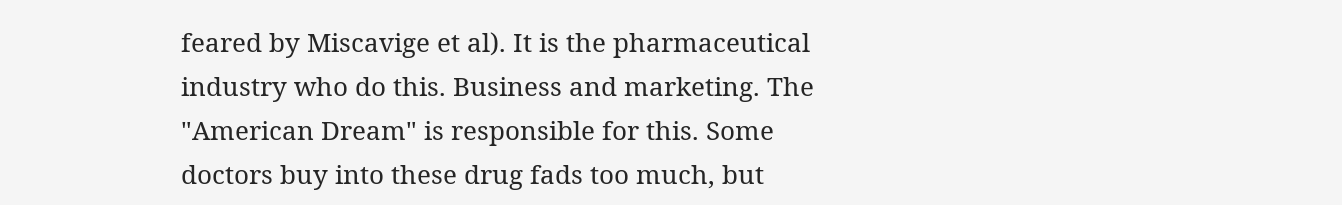feared by Miscavige et al). It is the pharmaceutical industry who do this. Business and marketing. The "American Dream" is responsible for this. Some doctors buy into these drug fads too much, but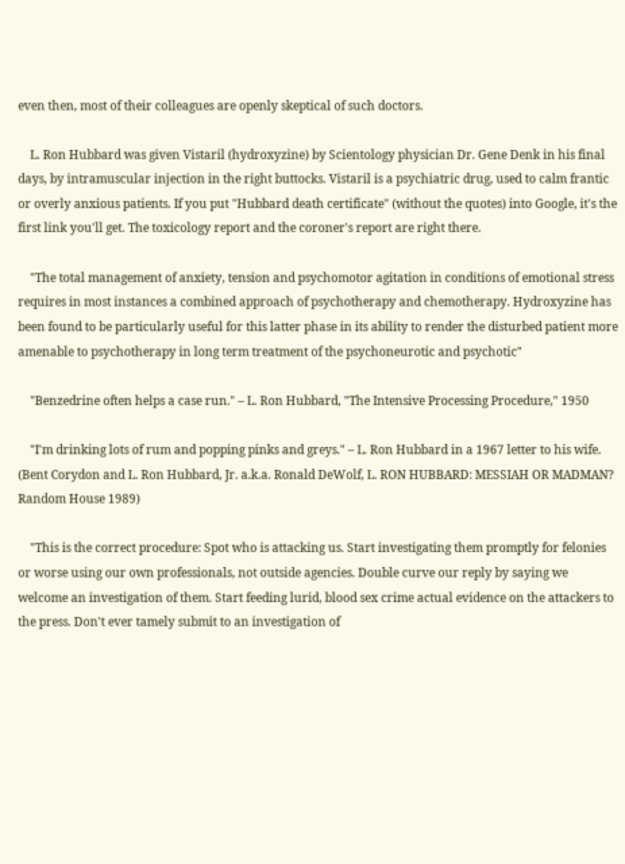even then, most of their colleagues are openly skeptical of such doctors.

    L. Ron Hubbard was given Vistaril (hydroxyzine) by Scientology physician Dr. Gene Denk in his final days, by intramuscular injection in the right buttocks. Vistaril is a psychiatric drug, used to calm frantic or overly anxious patients. If you put "Hubbard death certificate" (without the quotes) into Google, it's the first link you'll get. The toxicology report and the coroner's report are right there.

    "The total management of anxiety, tension and psychomotor agitation in conditions of emotional stress requires in most instances a combined approach of psychotherapy and chemotherapy. Hydroxyzine has been found to be particularly useful for this latter phase in its ability to render the disturbed patient more amenable to psychotherapy in long term treatment of the psychoneurotic and psychotic"

    "Benzedrine often helps a case run." – L. Ron Hubbard, "The Intensive Processing Procedure," 1950

    "I'm drinking lots of rum and popping pinks and greys." – L. Ron Hubbard in a 1967 letter to his wife. (Bent Corydon and L. Ron Hubbard, Jr. a.k.a. Ronald DeWolf, L. RON HUBBARD: MESSIAH OR MADMAN? Random House 1989)

    "This is the correct procedure: Spot who is attacking us. Start investigating them promptly for felonies or worse using our own professionals, not outside agencies. Double curve our reply by saying we welcome an investigation of them. Start feeding lurid, blood sex crime actual evidence on the attackers to the press. Don't ever tamely submit to an investigation of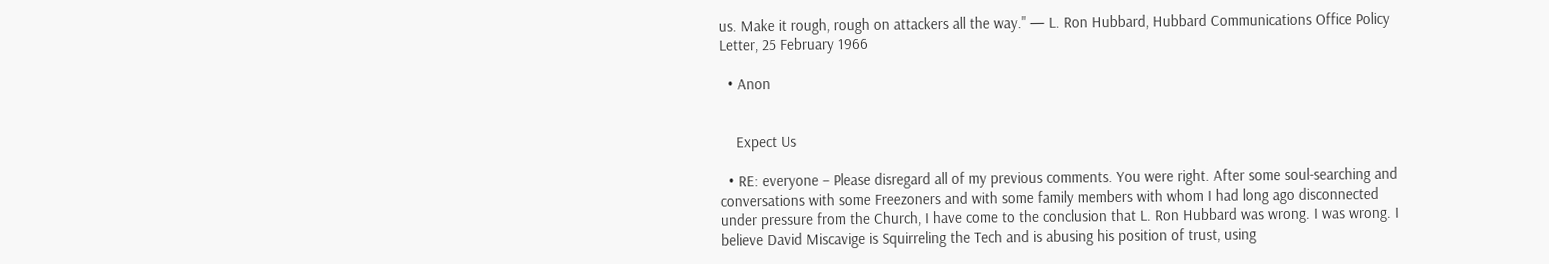us. Make it rough, rough on attackers all the way." — L. Ron Hubbard, Hubbard Communications Office Policy Letter, 25 February 1966

  • Anon


    Expect Us

  • RE: everyone – Please disregard all of my previous comments. You were right. After some soul-searching and conversations with some Freezoners and with some family members with whom I had long ago disconnected under pressure from the Church, I have come to the conclusion that L. Ron Hubbard was wrong. I was wrong. I believe David Miscavige is Squirreling the Tech and is abusing his position of trust, using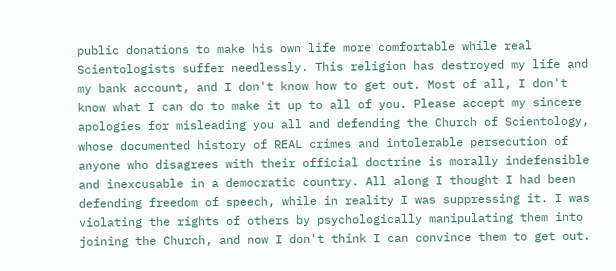public donations to make his own life more comfortable while real Scientologists suffer needlessly. This religion has destroyed my life and my bank account, and I don't know how to get out. Most of all, I don't know what I can do to make it up to all of you. Please accept my sincere apologies for misleading you all and defending the Church of Scientology, whose documented history of REAL crimes and intolerable persecution of anyone who disagrees with their official doctrine is morally indefensible and inexcusable in a democratic country. All along I thought I had been defending freedom of speech, while in reality I was suppressing it. I was violating the rights of others by psychologically manipulating them into joining the Church, and now I don't think I can convince them to get out.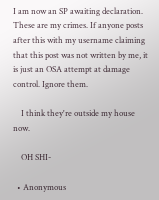I am now an SP awaiting declaration. These are my crimes. If anyone posts after this with my username claiming that this post was not written by me, it is just an OSA attempt at damage control. Ignore them.

    I think they're outside my house now.

    OH SHI-

  • Anonymous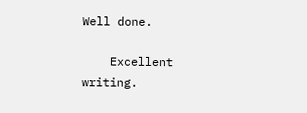Well done.

    Excellent writing.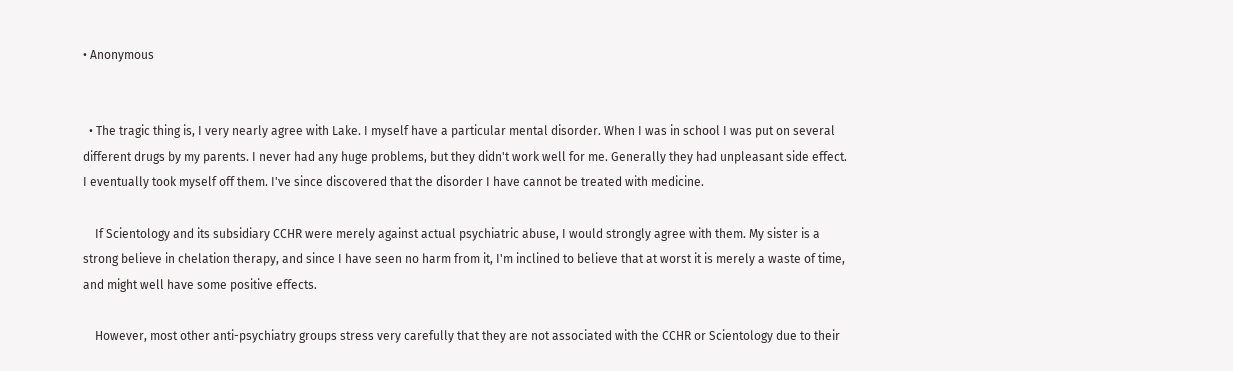• Anonymous


  • The tragic thing is, I very nearly agree with Lake. I myself have a particular mental disorder. When I was in school I was put on several different drugs by my parents. I never had any huge problems, but they didn't work well for me. Generally they had unpleasant side effect. I eventually took myself off them. I've since discovered that the disorder I have cannot be treated with medicine.

    If Scientology and its subsidiary CCHR were merely against actual psychiatric abuse, I would strongly agree with them. My sister is a strong believe in chelation therapy, and since I have seen no harm from it, I'm inclined to believe that at worst it is merely a waste of time, and might well have some positive effects.

    However, most other anti-psychiatry groups stress very carefully that they are not associated with the CCHR or Scientology due to their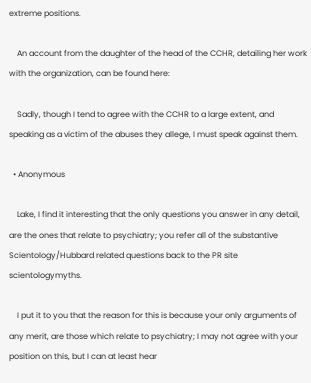extreme positions.

    An account from the daughter of the head of the CCHR, detailing her work with the organization, can be found here:

    Sadly, though I tend to agree with the CCHR to a large extent, and speaking as a victim of the abuses they allege, I must speak against them.

  • Anonymous

    Lake, I find it interesting that the only questions you answer in any detail, are the ones that relate to psychiatry; you refer all of the substantive Scientology/Hubbard related questions back to the PR site scientologymyths.

    I put it to you that the reason for this is because your only arguments of any merit, are those which relate to psychiatry; I may not agree with your position on this, but I can at least hear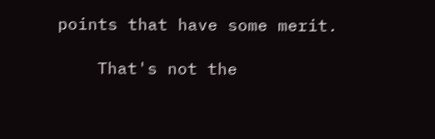points that have some merit.

    That's not the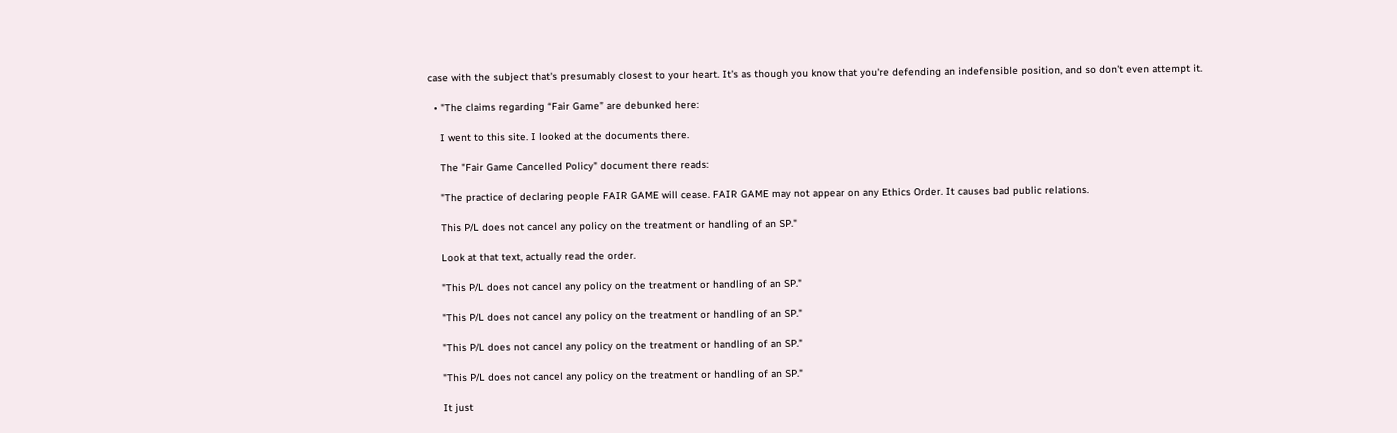case with the subject that's presumably closest to your heart. It's as though you know that you're defending an indefensible position, and so don't even attempt it.

  • "The claims regarding “Fair Game” are debunked here:

    I went to this site. I looked at the documents there.

    The "Fair Game Cancelled Policy" document there reads:

    "The practice of declaring people FAIR GAME will cease. FAIR GAME may not appear on any Ethics Order. It causes bad public relations.

    This P/L does not cancel any policy on the treatment or handling of an SP."

    Look at that text, actually read the order.

    "This P/L does not cancel any policy on the treatment or handling of an SP."

    "This P/L does not cancel any policy on the treatment or handling of an SP."

    "This P/L does not cancel any policy on the treatment or handling of an SP."

    "This P/L does not cancel any policy on the treatment or handling of an SP."

    It just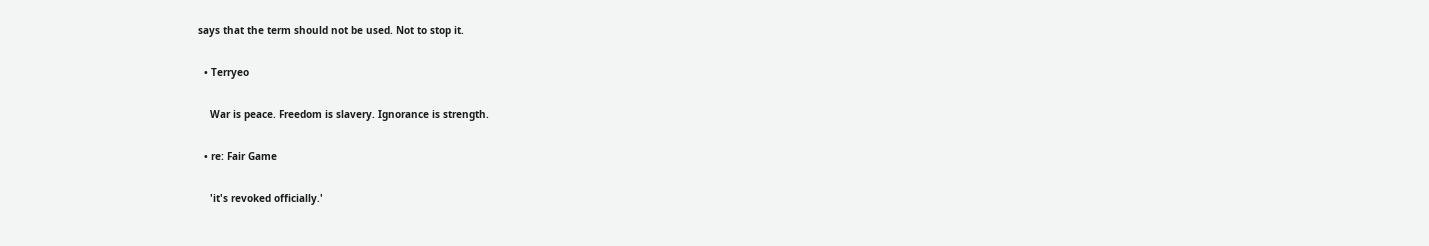says that the term should not be used. Not to stop it.

  • Terryeo

    War is peace. Freedom is slavery. Ignorance is strength.

  • re: Fair Game

    'it's revoked officially.'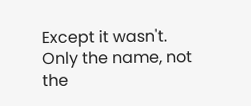Except it wasn't. Only the name, not the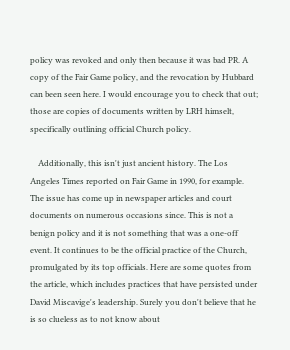policy was revoked and only then because it was bad PR. A copy of the Fair Game policy, and the revocation by Hubbard can been seen here. I would encourage you to check that out; those are copies of documents written by LRH himselt, specifically outlining official Church policy.

    Additionally, this isn't just ancient history. The Los Angeles Times reported on Fair Game in 1990, for example. The issue has come up in newspaper articles and court documents on numerous occasions since. This is not a benign policy and it is not something that was a one-off event. It continues to be the official practice of the Church, promulgated by its top officials. Here are some quotes from the article, which includes practices that have persisted under David Miscavige's leadership. Surely you don't believe that he is so clueless as to not know about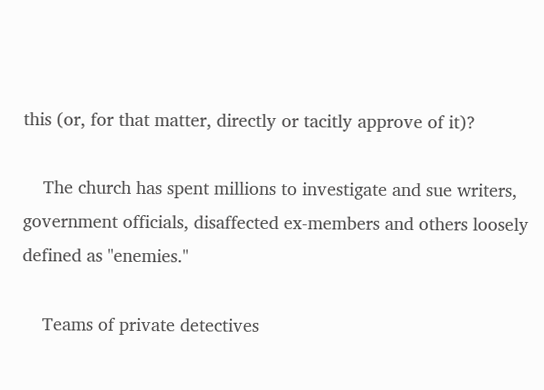this (or, for that matter, directly or tacitly approve of it)?

    The church has spent millions to investigate and sue writers, government officials, disaffected ex-members and others loosely defined as "enemies."

    Teams of private detectives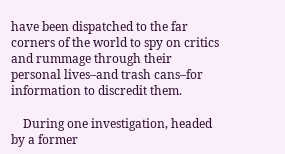have been dispatched to the far corners of the world to spy on critics and rummage through their personal lives–and trash cans–for information to discredit them.

    During one investigation, headed by a former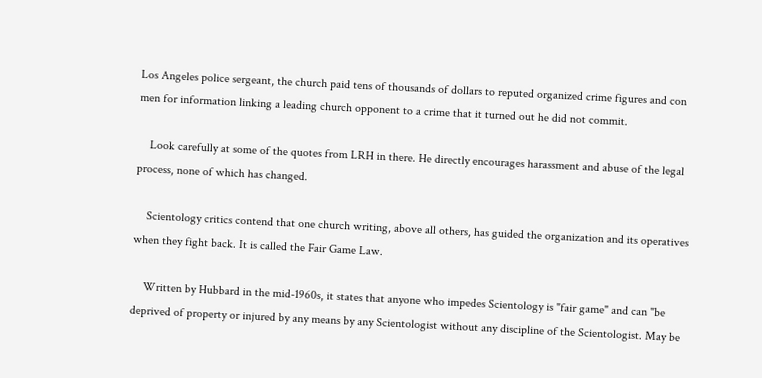Los Angeles police sergeant, the church paid tens of thousands of dollars to reputed organized crime figures and con men for information linking a leading church opponent to a crime that it turned out he did not commit.

    Look carefully at some of the quotes from LRH in there. He directly encourages harassment and abuse of the legal process, none of which has changed.

    Scientology critics contend that one church writing, above all others, has guided the organization and its operatives when they fight back. It is called the Fair Game Law.

    Written by Hubbard in the mid-1960s, it states that anyone who impedes Scientology is "fair game" and can "be deprived of property or injured by any means by any Scientologist without any discipline of the Scientologist. May be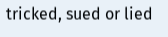tricked, sued or lied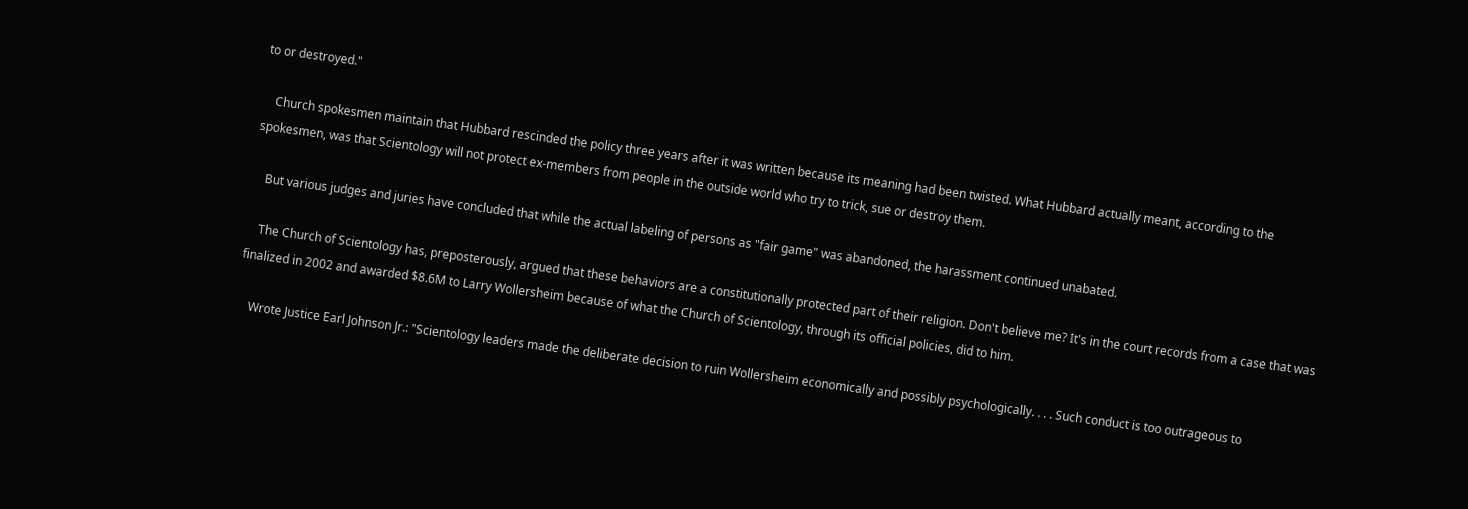to or destroyed."

    Church spokesmen maintain that Hubbard rescinded the policy three years after it was written because its meaning had been twisted. What Hubbard actually meant, according to the spokesmen, was that Scientology will not protect ex-members from people in the outside world who try to trick, sue or destroy them.

    But various judges and juries have concluded that while the actual labeling of persons as "fair game" was abandoned, the harassment continued unabated.

    The Church of Scientology has, preposterously, argued that these behaviors are a constitutionally protected part of their religion. Don't believe me? It's in the court records from a case that was finalized in 2002 and awarded $8.6M to Larry Wollersheim because of what the Church of Scientology, through its official policies, did to him.

    Wrote Justice Earl Johnson Jr.: "Scientology leaders made the deliberate decision to ruin Wollersheim economically and possibly psychologically. . . . Such conduct is too outrageous to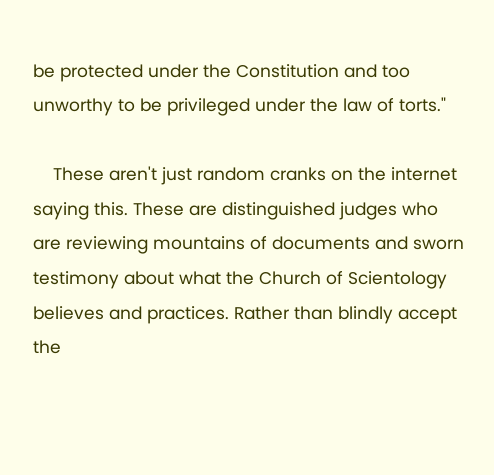be protected under the Constitution and too unworthy to be privileged under the law of torts."

    These aren't just random cranks on the internet saying this. These are distinguished judges who are reviewing mountains of documents and sworn testimony about what the Church of Scientology believes and practices. Rather than blindly accept the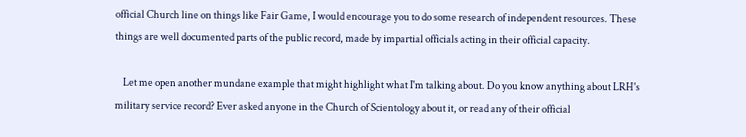official Church line on things like Fair Game, I would encourage you to do some research of independent resources. These things are well documented parts of the public record, made by impartial officials acting in their official capacity.

    Let me open another mundane example that might highlight what I'm talking about. Do you know anything about LRH's military service record? Ever asked anyone in the Church of Scientology about it, or read any of their official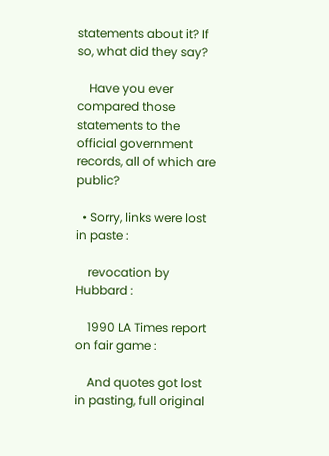statements about it? If so, what did they say?

    Have you ever compared those statements to the official government records, all of which are public?

  • Sorry, links were lost in paste :

    revocation by Hubbard :

    1990 LA Times report on fair game :

    And quotes got lost in pasting, full original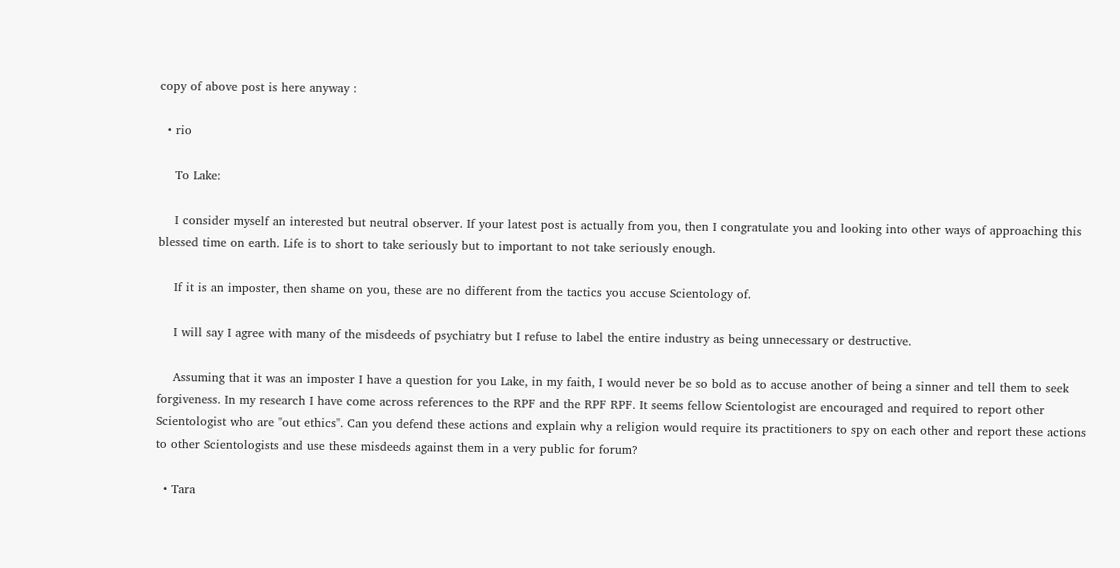copy of above post is here anyway :

  • rio

    To Lake:

    I consider myself an interested but neutral observer. If your latest post is actually from you, then I congratulate you and looking into other ways of approaching this blessed time on earth. Life is to short to take seriously but to important to not take seriously enough.

    If it is an imposter, then shame on you, these are no different from the tactics you accuse Scientology of.

    I will say I agree with many of the misdeeds of psychiatry but I refuse to label the entire industry as being unnecessary or destructive.

    Assuming that it was an imposter I have a question for you Lake, in my faith, I would never be so bold as to accuse another of being a sinner and tell them to seek forgiveness. In my research I have come across references to the RPF and the RPF RPF. It seems fellow Scientologist are encouraged and required to report other Scientologist who are "out ethics". Can you defend these actions and explain why a religion would require its practitioners to spy on each other and report these actions to other Scientologists and use these misdeeds against them in a very public for forum?

  • Tara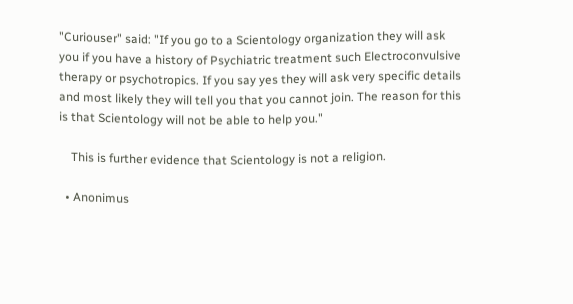"Curiouser" said: "If you go to a Scientology organization they will ask you if you have a history of Psychiatric treatment such Electroconvulsive therapy or psychotropics. If you say yes they will ask very specific details and most likely they will tell you that you cannot join. The reason for this is that Scientology will not be able to help you."

    This is further evidence that Scientology is not a religion.

  • Anonimus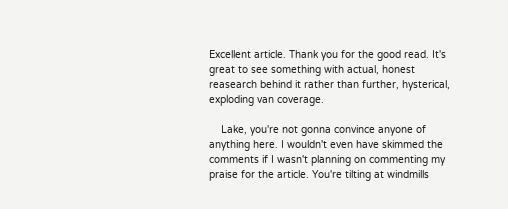Excellent article. Thank you for the good read. It's great to see something with actual, honest reasearch behind it rather than further, hysterical, exploding van coverage.

    Lake, you're not gonna convince anyone of anything here. I wouldn't even have skimmed the comments if I wasn't planning on commenting my praise for the article. You're tilting at windmills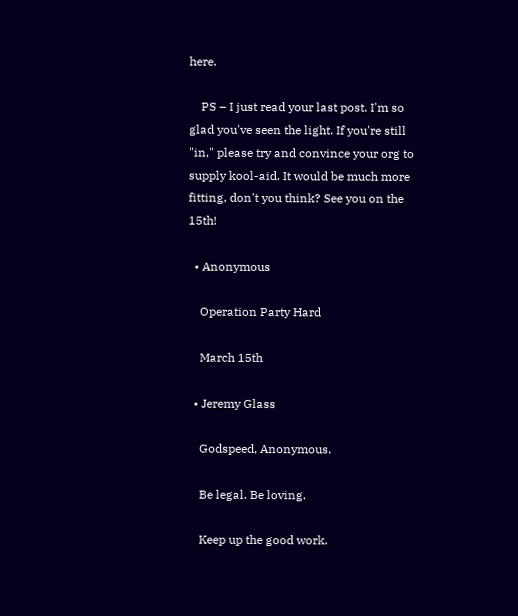here.

    PS – I just read your last post. I'm so glad you've seen the light. If you're still "in," please try and convince your org to supply kool-aid. It would be much more fitting, don't you think? See you on the 15th!

  • Anonymous

    Operation Party Hard

    March 15th

  • Jeremy Glass

    Godspeed, Anonymous.

    Be legal. Be loving.

    Keep up the good work.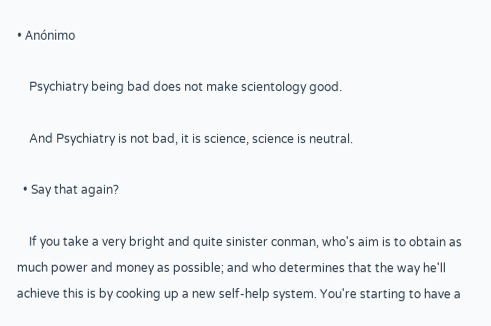• Anónimo

    Psychiatry being bad does not make scientology good.

    And Psychiatry is not bad, it is science, science is neutral.

  • Say that again?

    If you take a very bright and quite sinister conman, who's aim is to obtain as much power and money as possible; and who determines that the way he'll achieve this is by cooking up a new self-help system. You're starting to have a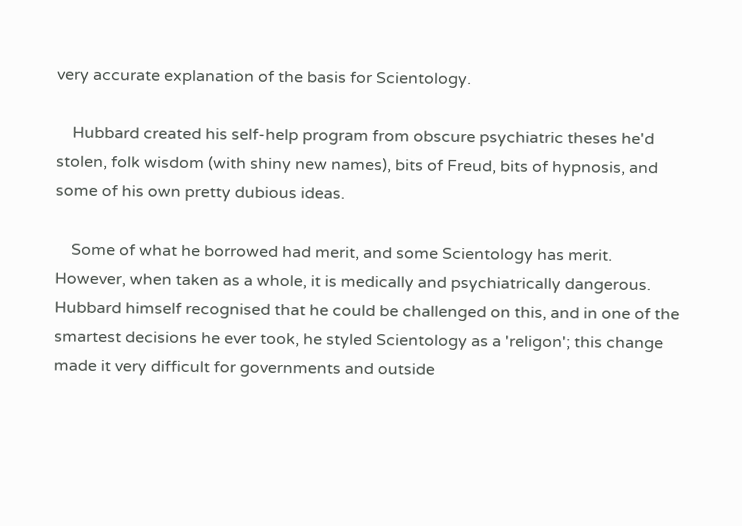very accurate explanation of the basis for Scientology.

    Hubbard created his self-help program from obscure psychiatric theses he'd stolen, folk wisdom (with shiny new names), bits of Freud, bits of hypnosis, and some of his own pretty dubious ideas.

    Some of what he borrowed had merit, and some Scientology has merit. However, when taken as a whole, it is medically and psychiatrically dangerous. Hubbard himself recognised that he could be challenged on this, and in one of the smartest decisions he ever took, he styled Scientology as a 'religon'; this change made it very difficult for governments and outside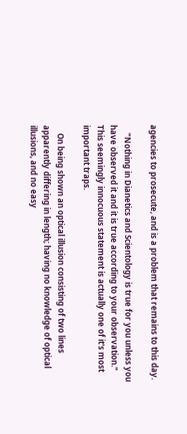agencies to prosecute, and is a problem that remains to this day.

    "Nothing in Dianetics and Scientology is true for you unless you have observed it and it is true according to your observation." This seemingly innocuous statement is actually one of it's most important traps.

    On being shown an optical illusion consisting of two lines apparently differing in length; having no knowledge of optical illusions, and no easy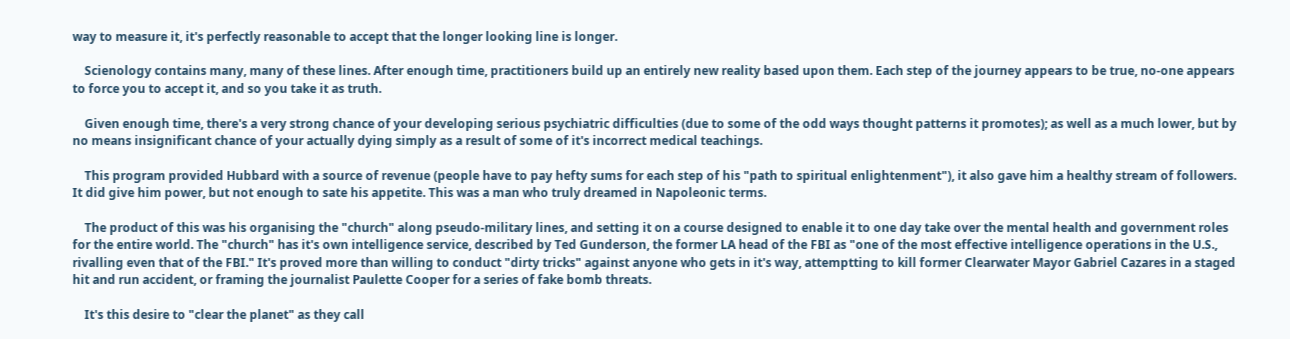way to measure it, it's perfectly reasonable to accept that the longer looking line is longer.

    Scienology contains many, many of these lines. After enough time, practitioners build up an entirely new reality based upon them. Each step of the journey appears to be true, no-one appears to force you to accept it, and so you take it as truth.

    Given enough time, there's a very strong chance of your developing serious psychiatric difficulties (due to some of the odd ways thought patterns it promotes); as well as a much lower, but by no means insignificant chance of your actually dying simply as a result of some of it's incorrect medical teachings.

    This program provided Hubbard with a source of revenue (people have to pay hefty sums for each step of his "path to spiritual enlightenment"), it also gave him a healthy stream of followers. It did give him power, but not enough to sate his appetite. This was a man who truly dreamed in Napoleonic terms.

    The product of this was his organising the "church" along pseudo-military lines, and setting it on a course designed to enable it to one day take over the mental health and government roles for the entire world. The "church" has it's own intelligence service, described by Ted Gunderson, the former LA head of the FBI as "one of the most effective intelligence operations in the U.S., rivalling even that of the FBI." It's proved more than willing to conduct "dirty tricks" against anyone who gets in it's way, attemptting to kill former Clearwater Mayor Gabriel Cazares in a staged hit and run accident, or framing the journalist Paulette Cooper for a series of fake bomb threats.

    It's this desire to "clear the planet" as they call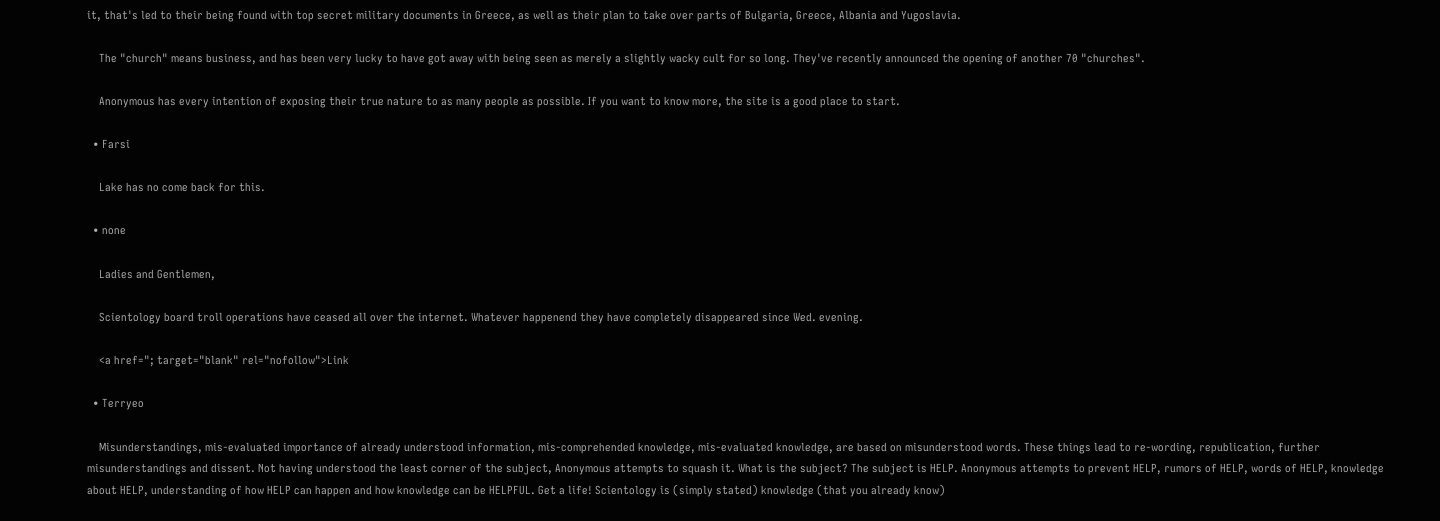it, that's led to their being found with top secret military documents in Greece, as well as their plan to take over parts of Bulgaria, Greece, Albania and Yugoslavia.

    The "church" means business, and has been very lucky to have got away with being seen as merely a slightly wacky cult for so long. They've recently announced the opening of another 70 "churches".

    Anonymous has every intention of exposing their true nature to as many people as possible. If you want to know more, the site is a good place to start.

  • Farsi

    Lake has no come back for this.

  • none

    Ladies and Gentlemen,

    Scientology board troll operations have ceased all over the internet. Whatever happenend they have completely disappeared since Wed. evening.

    <a href="; target="blank" rel="nofollow">Link

  • Terryeo

    Misunderstandings, mis-evaluated importance of already understood information, mis-comprehended knowledge, mis-evaluated knowledge, are based on misunderstood words. These things lead to re-wording, republication, further misunderstandings and dissent. Not having understood the least corner of the subject, Anonymous attempts to squash it. What is the subject? The subject is HELP. Anonymous attempts to prevent HELP, rumors of HELP, words of HELP, knowledge about HELP, understanding of how HELP can happen and how knowledge can be HELPFUL. Get a life! Scientology is (simply stated) knowledge (that you already know)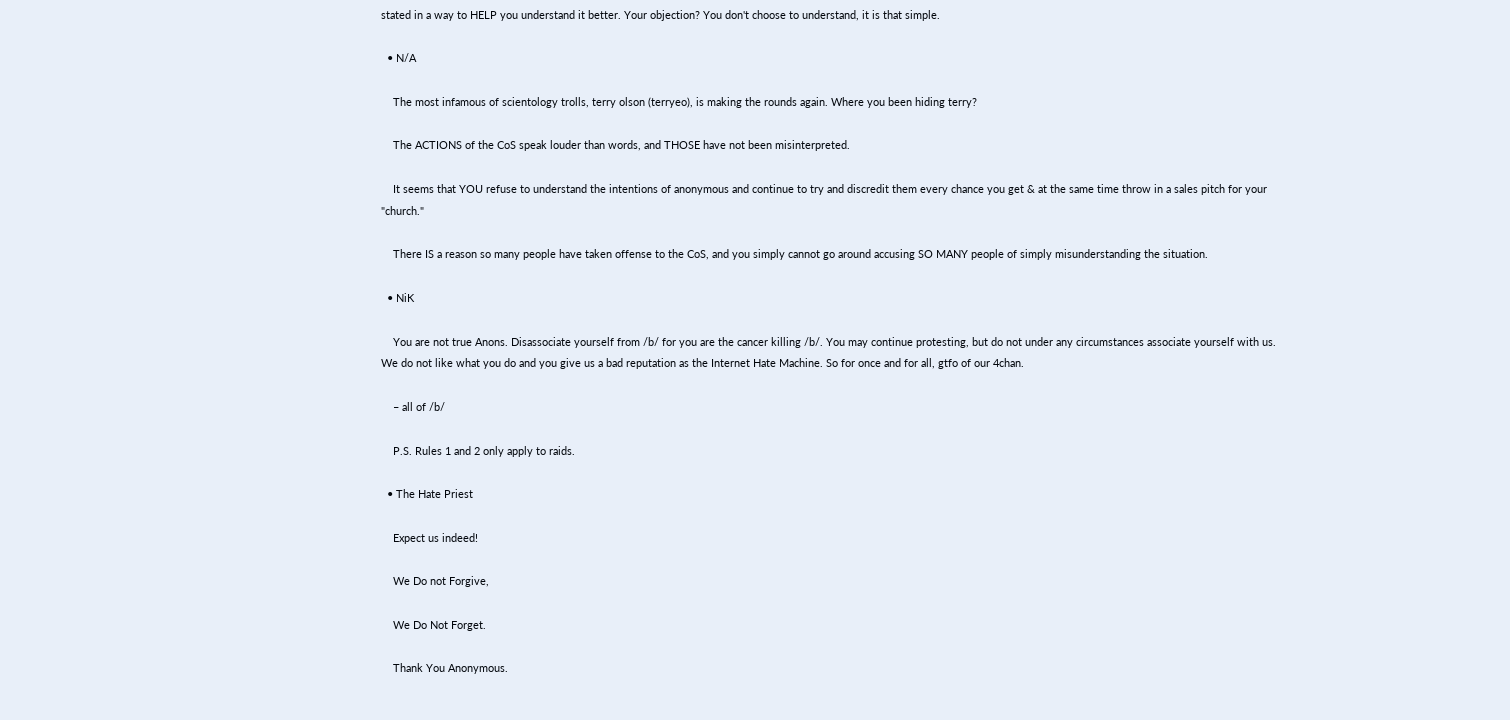stated in a way to HELP you understand it better. Your objection? You don't choose to understand, it is that simple.

  • N/A

    The most infamous of scientology trolls, terry olson (terryeo), is making the rounds again. Where you been hiding terry?

    The ACTIONS of the CoS speak louder than words, and THOSE have not been misinterpreted.

    It seems that YOU refuse to understand the intentions of anonymous and continue to try and discredit them every chance you get & at the same time throw in a sales pitch for your "church."

    There IS a reason so many people have taken offense to the CoS, and you simply cannot go around accusing SO MANY people of simply misunderstanding the situation.

  • NiK

    You are not true Anons. Disassociate yourself from /b/ for you are the cancer killing /b/. You may continue protesting, but do not under any circumstances associate yourself with us. We do not like what you do and you give us a bad reputation as the Internet Hate Machine. So for once and for all, gtfo of our 4chan.

    – all of /b/

    P.S. Rules 1 and 2 only apply to raids.

  • The Hate Priest

    Expect us indeed!

    We Do not Forgive,

    We Do Not Forget.

    Thank You Anonymous.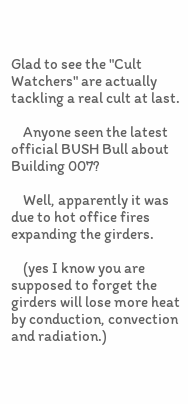Glad to see the "Cult Watchers" are actually tackling a real cult at last.

    Anyone seen the latest official BUSH Bull about Building 007?

    Well, apparently it was due to hot office fires expanding the girders.

    (yes I know you are supposed to forget the girders will lose more heat by conduction, convection and radiation.)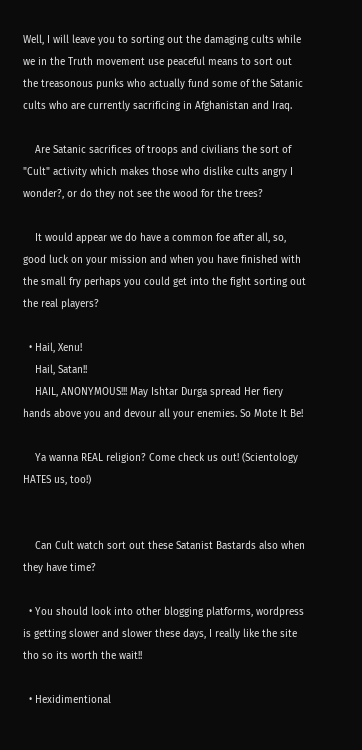Well, I will leave you to sorting out the damaging cults while we in the Truth movement use peaceful means to sort out the treasonous punks who actually fund some of the Satanic cults who are currently sacrificing in Afghanistan and Iraq.

    Are Satanic sacrifices of troops and civilians the sort of "Cult" activity which makes those who dislike cults angry I wonder?, or do they not see the wood for the trees?

    It would appear we do have a common foe after all, so, good luck on your mission and when you have finished with the small fry perhaps you could get into the fight sorting out the real players?

  • Hail, Xenu!
    Hail, Satan!!
    HAIL, ANONYMOUS!!! May Ishtar Durga spread Her fiery hands above you and devour all your enemies. So Mote It Be!

    Ya wanna REAL religion? Come check us out! (Scientology HATES us, too!)


    Can Cult watch sort out these Satanist Bastards also when they have time?

  • You should look into other blogging platforms, wordpress is getting slower and slower these days, I really like the site tho so its worth the wait!!

  • Hexidimentional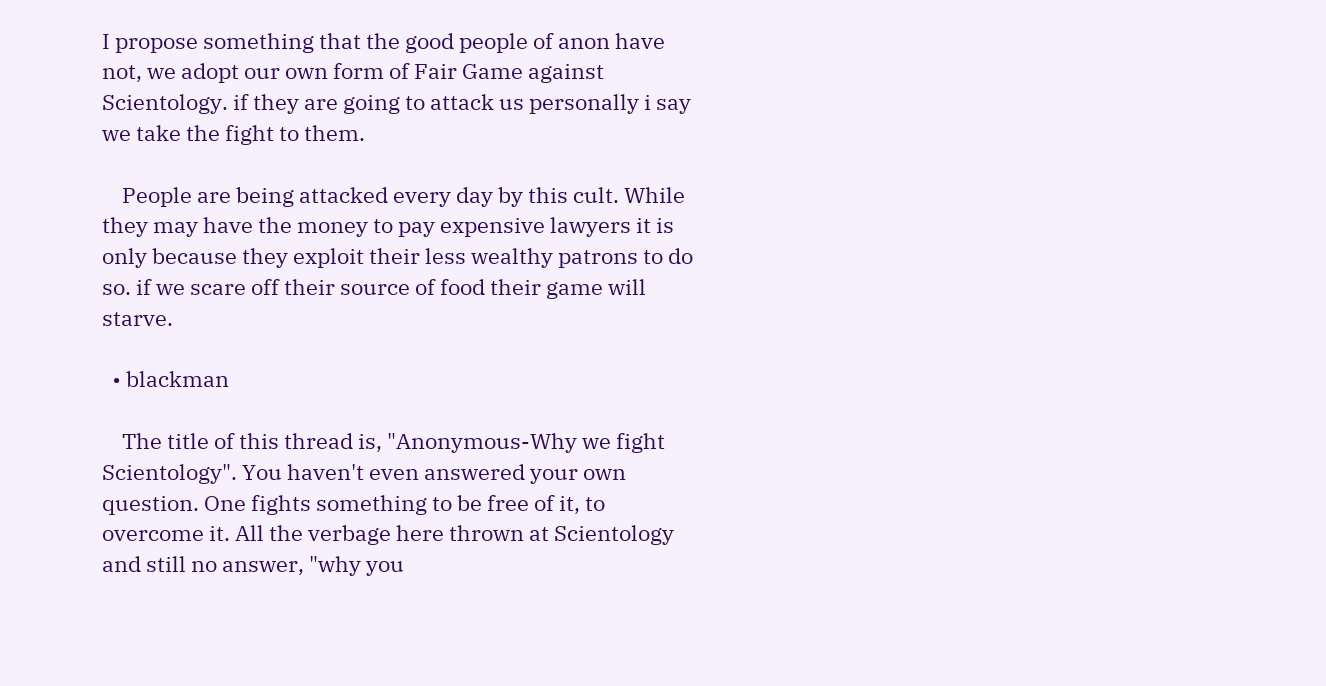I propose something that the good people of anon have not, we adopt our own form of Fair Game against Scientology. if they are going to attack us personally i say we take the fight to them.

    People are being attacked every day by this cult. While they may have the money to pay expensive lawyers it is only because they exploit their less wealthy patrons to do so. if we scare off their source of food their game will starve.

  • blackman

    The title of this thread is, "Anonymous-Why we fight Scientology". You haven't even answered your own question. One fights something to be free of it, to overcome it. All the verbage here thrown at Scientology and still no answer, "why you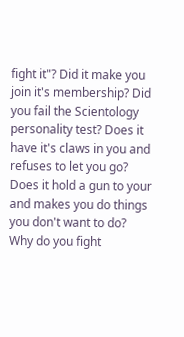fight it"? Did it make you join it's membership? Did you fail the Scientology personality test? Does it have it's claws in you and refuses to let you go? Does it hold a gun to your and makes you do things you don't want to do? Why do you fight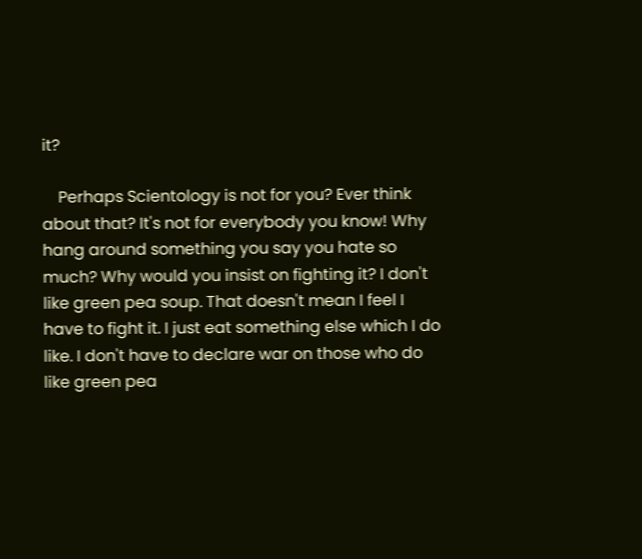it?

    Perhaps Scientology is not for you? Ever think about that? It's not for everybody you know! Why hang around something you say you hate so much? Why would you insist on fighting it? I don't like green pea soup. That doesn't mean I feel I have to fight it. I just eat something else which I do like. I don't have to declare war on those who do like green pea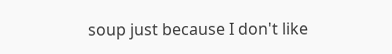soup just because I don't like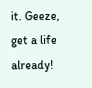it. Geeze, get a life already!